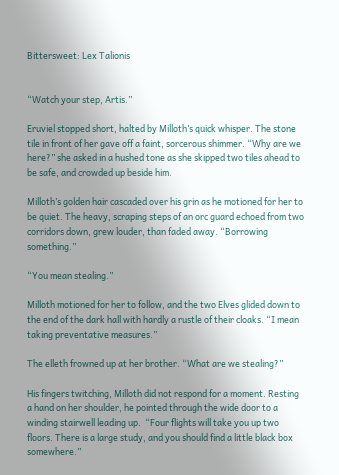Bittersweet: Lex Talionis


“Watch your step, Artis.”

Eruviel stopped short, halted by Milloth’s quick whisper. The stone tile in front of her gave off a faint, sorcerous shimmer. “Why are we here?” she asked in a hushed tone as she skipped two tiles ahead to be safe, and crowded up beside him.

Milloth’s golden hair cascaded over his grin as he motioned for her to be quiet. The heavy, scraping steps of an orc guard echoed from two corridors down, grew louder, than faded away. “Borrowing something.”

“You mean stealing.”

Milloth motioned for her to follow, and the two Elves glided down to the end of the dark hall with hardly a rustle of their cloaks. “I mean taking preventative measures.”

The elleth frowned up at her brother. “What are we stealing?”

His fingers twitching, Milloth did not respond for a moment. Resting a hand on her shoulder, he pointed through the wide door to a winding stairwell leading up.  “Four flights will take you up two floors. There is a large study, and you should find a little black box somewhere.”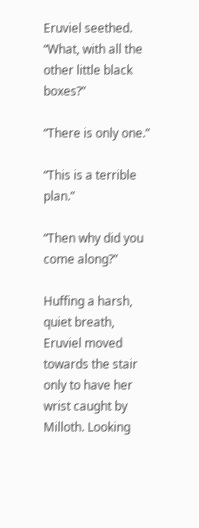Eruviel seethed. “What, with all the other little black boxes?”

“There is only one.”

“This is a terrible plan.”

“Then why did you come along?”

Huffing a harsh, quiet breath, Eruviel moved towards the stair only to have her wrist caught by Milloth. Looking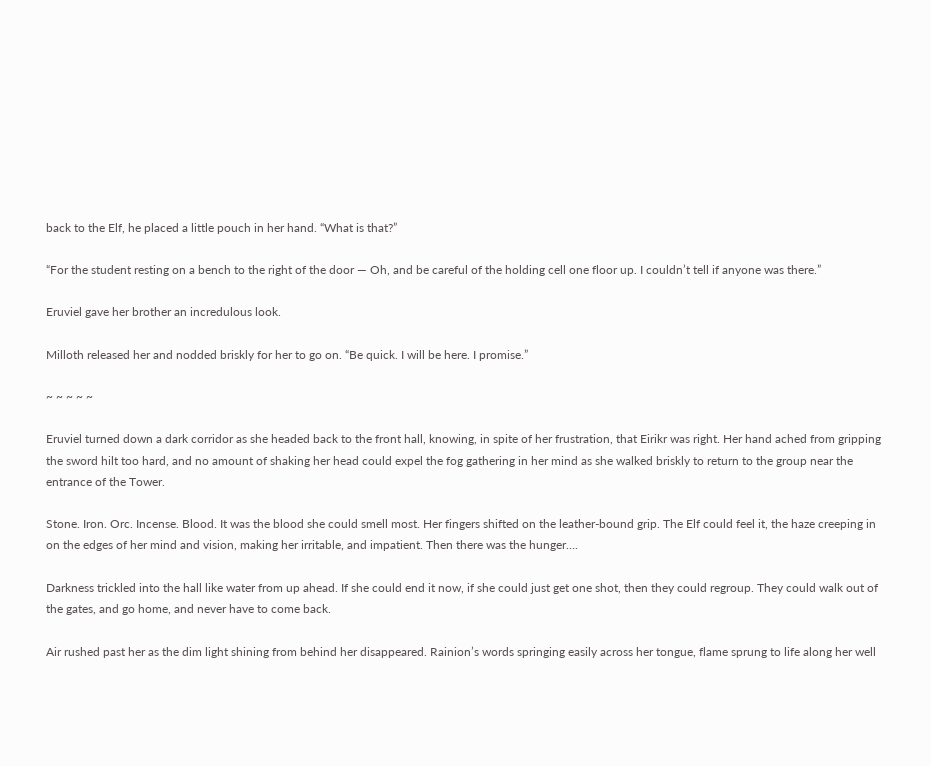back to the Elf, he placed a little pouch in her hand. “What is that?”

“For the student resting on a bench to the right of the door — Oh, and be careful of the holding cell one floor up. I couldn’t tell if anyone was there.”

Eruviel gave her brother an incredulous look.

Milloth released her and nodded briskly for her to go on. “Be quick. I will be here. I promise.”

~ ~ ~ ~ ~

Eruviel turned down a dark corridor as she headed back to the front hall, knowing, in spite of her frustration, that Eirikr was right. Her hand ached from gripping the sword hilt too hard, and no amount of shaking her head could expel the fog gathering in her mind as she walked briskly to return to the group near the entrance of the Tower.

Stone. Iron. Orc. Incense. Blood. It was the blood she could smell most. Her fingers shifted on the leather-bound grip. The Elf could feel it, the haze creeping in on the edges of her mind and vision, making her irritable, and impatient. Then there was the hunger….

Darkness trickled into the hall like water from up ahead. If she could end it now, if she could just get one shot, then they could regroup. They could walk out of the gates, and go home, and never have to come back.

Air rushed past her as the dim light shining from behind her disappeared. Rainion’s words springing easily across her tongue, flame sprung to life along her well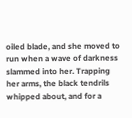oiled blade, and she moved to run when a wave of darkness slammed into her. Trapping her arms, the black tendrils whipped about, and for a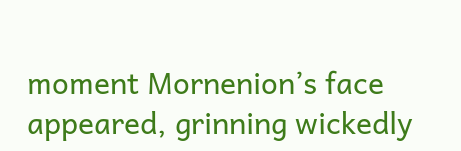moment Mornenion’s face appeared, grinning wickedly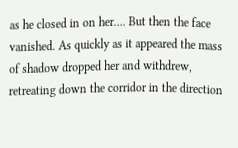as he closed in on her…. But then the face vanished. As quickly as it appeared the mass of shadow dropped her and withdrew, retreating down the corridor in the direction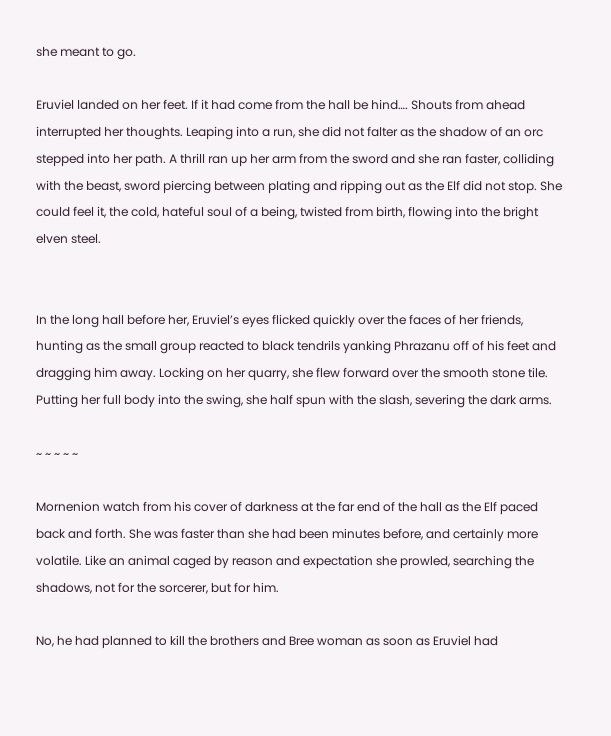she meant to go.

Eruviel landed on her feet. If it had come from the hall be hind…. Shouts from ahead interrupted her thoughts. Leaping into a run, she did not falter as the shadow of an orc stepped into her path. A thrill ran up her arm from the sword and she ran faster, colliding with the beast, sword piercing between plating and ripping out as the Elf did not stop. She could feel it, the cold, hateful soul of a being, twisted from birth, flowing into the bright elven steel.


In the long hall before her, Eruviel’s eyes flicked quickly over the faces of her friends, hunting as the small group reacted to black tendrils yanking Phrazanu off of his feet and dragging him away. Locking on her quarry, she flew forward over the smooth stone tile. Putting her full body into the swing, she half spun with the slash, severing the dark arms.

~ ~ ~ ~ ~

Mornenion watch from his cover of darkness at the far end of the hall as the Elf paced back and forth. She was faster than she had been minutes before, and certainly more volatile. Like an animal caged by reason and expectation she prowled, searching the shadows, not for the sorcerer, but for him.

No, he had planned to kill the brothers and Bree woman as soon as Eruviel had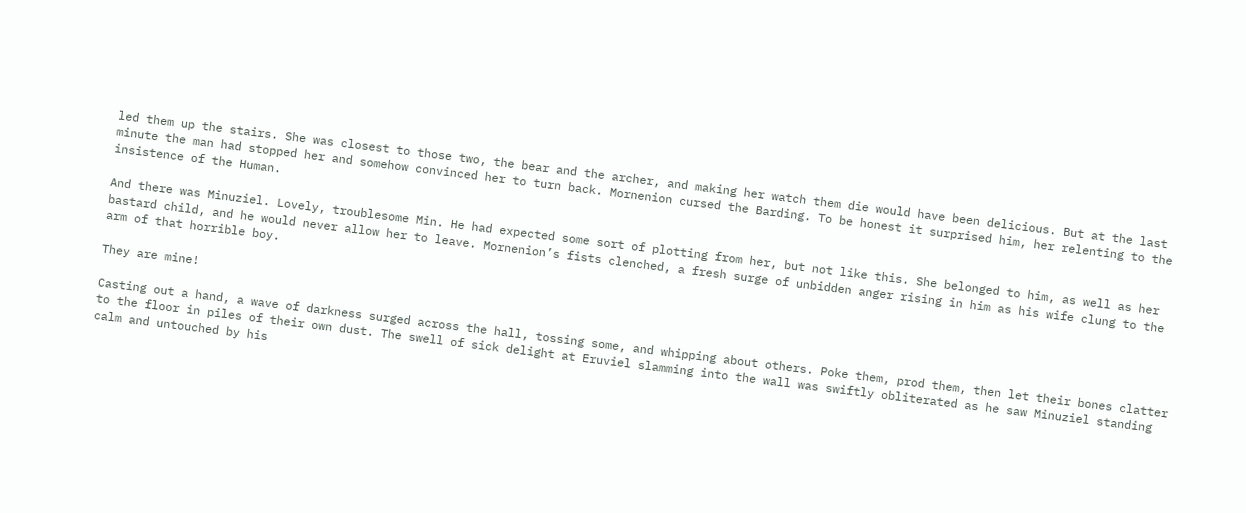led them up the stairs. She was closest to those two, the bear and the archer, and making her watch them die would have been delicious. But at the last minute the man had stopped her and somehow convinced her to turn back. Mornenion cursed the Barding. To be honest it surprised him, her relenting to the insistence of the Human.

And there was Minuziel. Lovely, troublesome Min. He had expected some sort of plotting from her, but not like this. She belonged to him, as well as her bastard child, and he would never allow her to leave. Mornenion’s fists clenched, a fresh surge of unbidden anger rising in him as his wife clung to the arm of that horrible boy.

They are mine!

Casting out a hand, a wave of darkness surged across the hall, tossing some, and whipping about others. Poke them, prod them, then let their bones clatter to the floor in piles of their own dust. The swell of sick delight at Eruviel slamming into the wall was swiftly obliterated as he saw Minuziel standing calm and untouched by his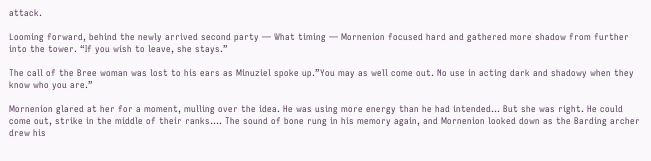attack.

Looming forward, behind the newly arrived second party — What timing — Mornenion focused hard and gathered more shadow from further into the tower. “If you wish to leave, she stays.”

The call of the Bree woman was lost to his ears as Minuziel spoke up.”You may as well come out. No use in acting dark and shadowy when they know who you are.”

Mornenion glared at her for a moment, mulling over the idea. He was using more energy than he had intended… But she was right. He could come out, strike in the middle of their ranks…. The sound of bone rung in his memory again, and Mornenion looked down as the Barding archer drew his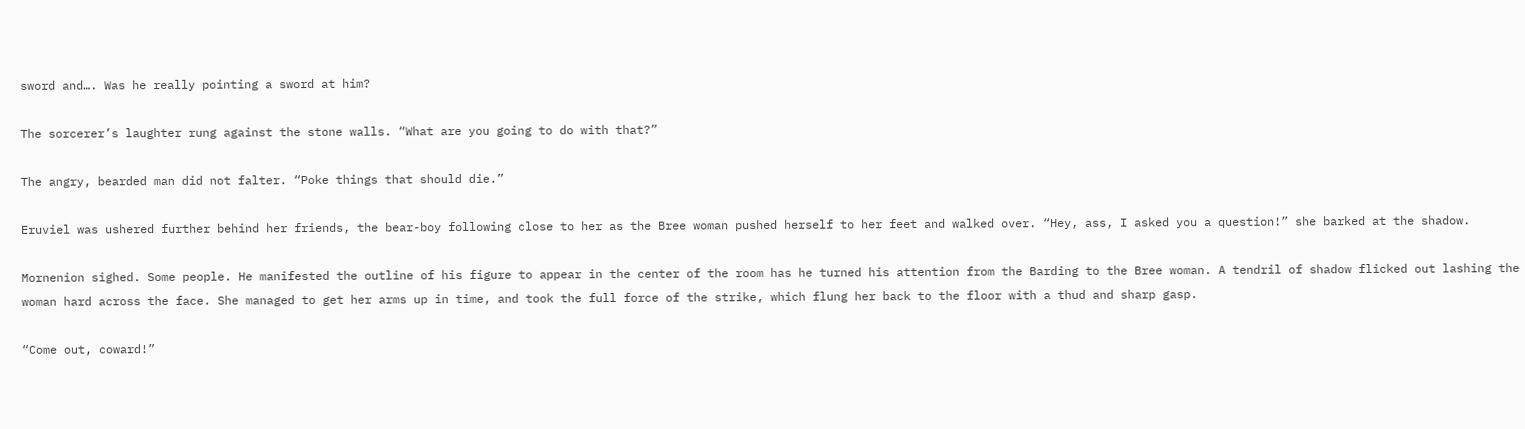sword and…. Was he really pointing a sword at him?

The sorcerer’s laughter rung against the stone walls. “What are you going to do with that?”

The angry, bearded man did not falter. “Poke things that should die.”

Eruviel was ushered further behind her friends, the bear-boy following close to her as the Bree woman pushed herself to her feet and walked over. “Hey, ass, I asked you a question!” she barked at the shadow.

Mornenion sighed. Some people. He manifested the outline of his figure to appear in the center of the room has he turned his attention from the Barding to the Bree woman. A tendril of shadow flicked out lashing the woman hard across the face. She managed to get her arms up in time, and took the full force of the strike, which flung her back to the floor with a thud and sharp gasp.

“Come out, coward!”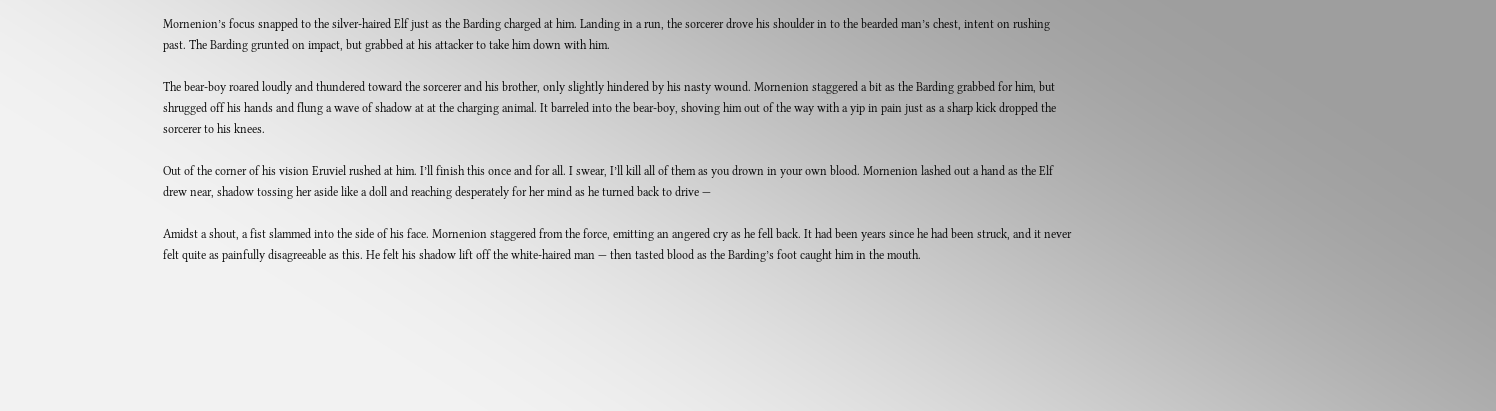Mornenion’s focus snapped to the silver-haired Elf just as the Barding charged at him. Landing in a run, the sorcerer drove his shoulder in to the bearded man’s chest, intent on rushing past. The Barding grunted on impact, but grabbed at his attacker to take him down with him.

The bear-boy roared loudly and thundered toward the sorcerer and his brother, only slightly hindered by his nasty wound. Mornenion staggered a bit as the Barding grabbed for him, but shrugged off his hands and flung a wave of shadow at at the charging animal. It barreled into the bear-boy, shoving him out of the way with a yip in pain just as a sharp kick dropped the sorcerer to his knees.

Out of the corner of his vision Eruviel rushed at him. I’ll finish this once and for all. I swear, I’ll kill all of them as you drown in your own blood. Mornenion lashed out a hand as the Elf drew near, shadow tossing her aside like a doll and reaching desperately for her mind as he turned back to drive —

Amidst a shout, a fist slammed into the side of his face. Mornenion staggered from the force, emitting an angered cry as he fell back. It had been years since he had been struck, and it never felt quite as painfully disagreeable as this. He felt his shadow lift off the white-haired man — then tasted blood as the Barding’s foot caught him in the mouth.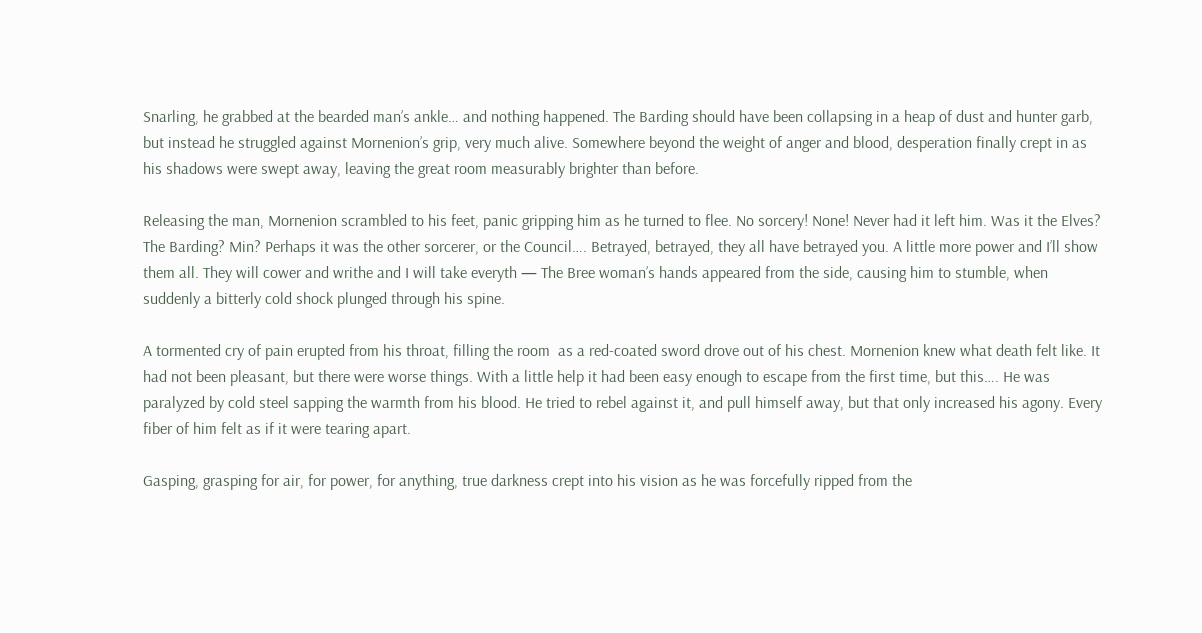Snarling, he grabbed at the bearded man’s ankle… and nothing happened. The Barding should have been collapsing in a heap of dust and hunter garb, but instead he struggled against Mornenion’s grip, very much alive. Somewhere beyond the weight of anger and blood, desperation finally crept in as his shadows were swept away, leaving the great room measurably brighter than before.

Releasing the man, Mornenion scrambled to his feet, panic gripping him as he turned to flee. No sorcery! None! Never had it left him. Was it the Elves? The Barding? Min? Perhaps it was the other sorcerer, or the Council…. Betrayed, betrayed, they all have betrayed you. A little more power and I’ll show them all. They will cower and writhe and I will take everyth — The Bree woman’s hands appeared from the side, causing him to stumble, when suddenly a bitterly cold shock plunged through his spine.

A tormented cry of pain erupted from his throat, filling the room  as a red-coated sword drove out of his chest. Mornenion knew what death felt like. It had not been pleasant, but there were worse things. With a little help it had been easy enough to escape from the first time, but this…. He was paralyzed by cold steel sapping the warmth from his blood. He tried to rebel against it, and pull himself away, but that only increased his agony. Every fiber of him felt as if it were tearing apart.

Gasping, grasping for air, for power, for anything, true darkness crept into his vision as he was forcefully ripped from the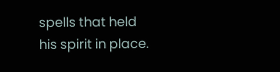spells that held his spirit in place.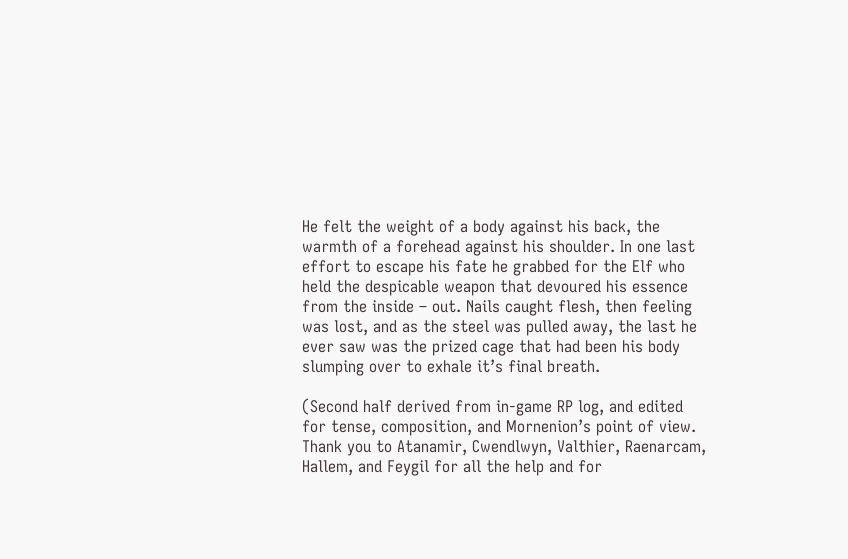He felt the weight of a body against his back, the warmth of a forehead against his shoulder. In one last effort to escape his fate he grabbed for the Elf who held the despicable weapon that devoured his essence from the inside – out. Nails caught flesh, then feeling was lost, and as the steel was pulled away, the last he ever saw was the prized cage that had been his body slumping over to exhale it’s final breath.

(Second half derived from in-game RP log, and edited for tense, composition, and Mornenion’s point of view. Thank you to Atanamir, Cwendlwyn, Valthier, Raenarcam, Hallem, and Feygil for all the help and for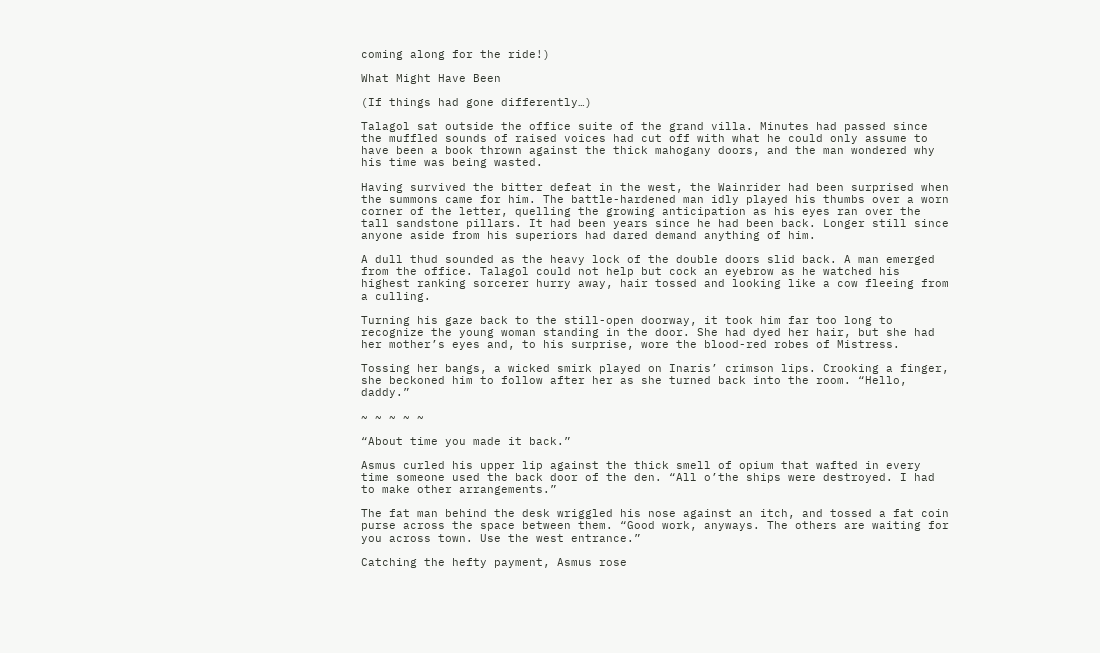coming along for the ride!)

What Might Have Been

(If things had gone differently…)

Talagol sat outside the office suite of the grand villa. Minutes had passed since the muffled sounds of raised voices had cut off with what he could only assume to have been a book thrown against the thick mahogany doors, and the man wondered why his time was being wasted.

Having survived the bitter defeat in the west, the Wainrider had been surprised when the summons came for him. The battle-hardened man idly played his thumbs over a worn corner of the letter, quelling the growing anticipation as his eyes ran over the tall sandstone pillars. It had been years since he had been back. Longer still since anyone aside from his superiors had dared demand anything of him.

A dull thud sounded as the heavy lock of the double doors slid back. A man emerged from the office. Talagol could not help but cock an eyebrow as he watched his highest ranking sorcerer hurry away, hair tossed and looking like a cow fleeing from a culling.

Turning his gaze back to the still-open doorway, it took him far too long to recognize the young woman standing in the door. She had dyed her hair, but she had her mother’s eyes and, to his surprise, wore the blood-red robes of Mistress.

Tossing her bangs, a wicked smirk played on Inaris’ crimson lips. Crooking a finger, she beckoned him to follow after her as she turned back into the room. “Hello, daddy.”

~ ~ ~ ~ ~

“About time you made it back.”

Asmus curled his upper lip against the thick smell of opium that wafted in every time someone used the back door of the den. “All o’the ships were destroyed. I had to make other arrangements.”

The fat man behind the desk wriggled his nose against an itch, and tossed a fat coin purse across the space between them. “Good work, anyways. The others are waiting for you across town. Use the west entrance.”

Catching the hefty payment, Asmus rose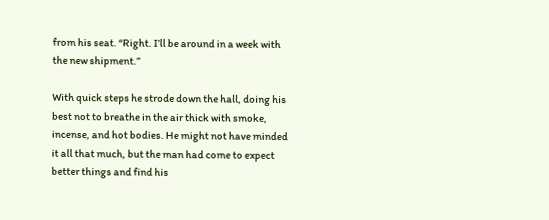from his seat. “Right. I’ll be around in a week with the new shipment.”

With quick steps he strode down the hall, doing his best not to breathe in the air thick with smoke, incense, and hot bodies. He might not have minded it all that much, but the man had come to expect better things and find his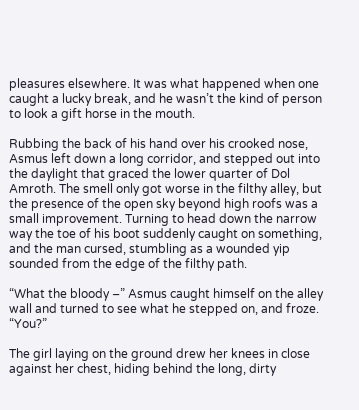pleasures elsewhere. It was what happened when one caught a lucky break, and he wasn’t the kind of person to look a gift horse in the mouth.

Rubbing the back of his hand over his crooked nose, Asmus left down a long corridor, and stepped out into the daylight that graced the lower quarter of Dol Amroth. The smell only got worse in the filthy alley, but the presence of the open sky beyond high roofs was a small improvement. Turning to head down the narrow way the toe of his boot suddenly caught on something, and the man cursed, stumbling as a wounded yip sounded from the edge of the filthy path.

“What the bloody –” Asmus caught himself on the alley wall and turned to see what he stepped on, and froze. “You?”

The girl laying on the ground drew her knees in close against her chest, hiding behind the long, dirty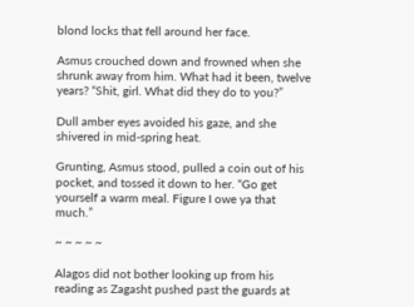blond locks that fell around her face.

Asmus crouched down and frowned when she shrunk away from him. What had it been, twelve years? “Shit, girl. What did they do to you?”

Dull amber eyes avoided his gaze, and she shivered in mid-spring heat.

Grunting, Asmus stood, pulled a coin out of his pocket, and tossed it down to her. “Go get yourself a warm meal. Figure I owe ya that much.”

~ ~ ~ ~ ~

Alagos did not bother looking up from his reading as Zagasht pushed past the guards at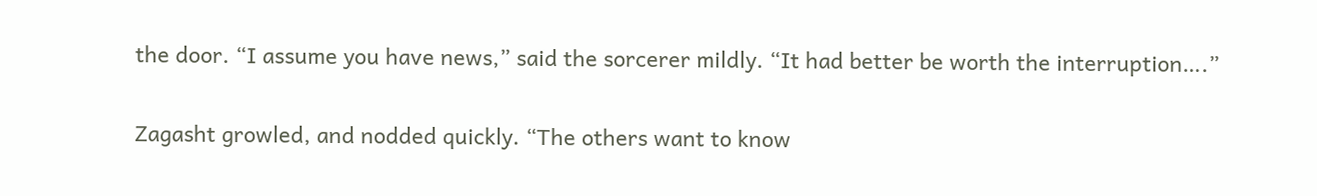the door. “I assume you have news,” said the sorcerer mildly. “It had better be worth the interruption….”

Zagasht growled, and nodded quickly. “The others want to know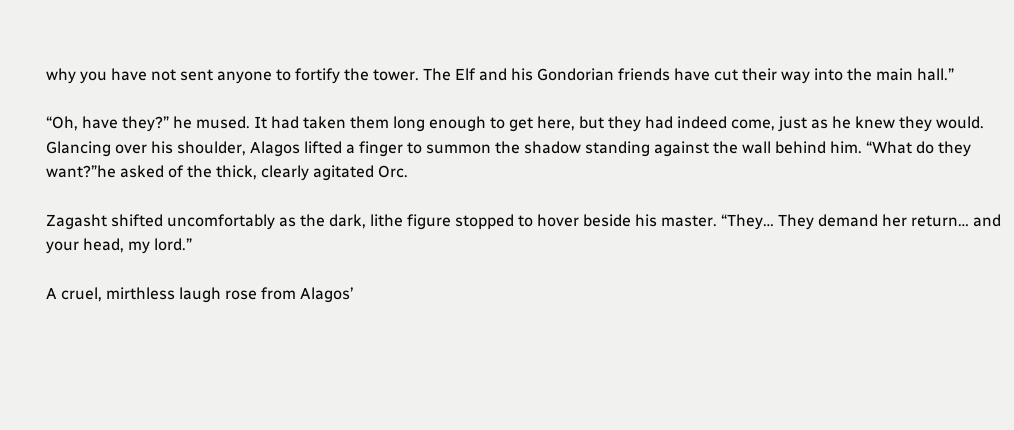why you have not sent anyone to fortify the tower. The Elf and his Gondorian friends have cut their way into the main hall.”

“Oh, have they?” he mused. It had taken them long enough to get here, but they had indeed come, just as he knew they would. Glancing over his shoulder, Alagos lifted a finger to summon the shadow standing against the wall behind him. “What do they want?”he asked of the thick, clearly agitated Orc.

Zagasht shifted uncomfortably as the dark, lithe figure stopped to hover beside his master. “They… They demand her return… and your head, my lord.”

A cruel, mirthless laugh rose from Alagos’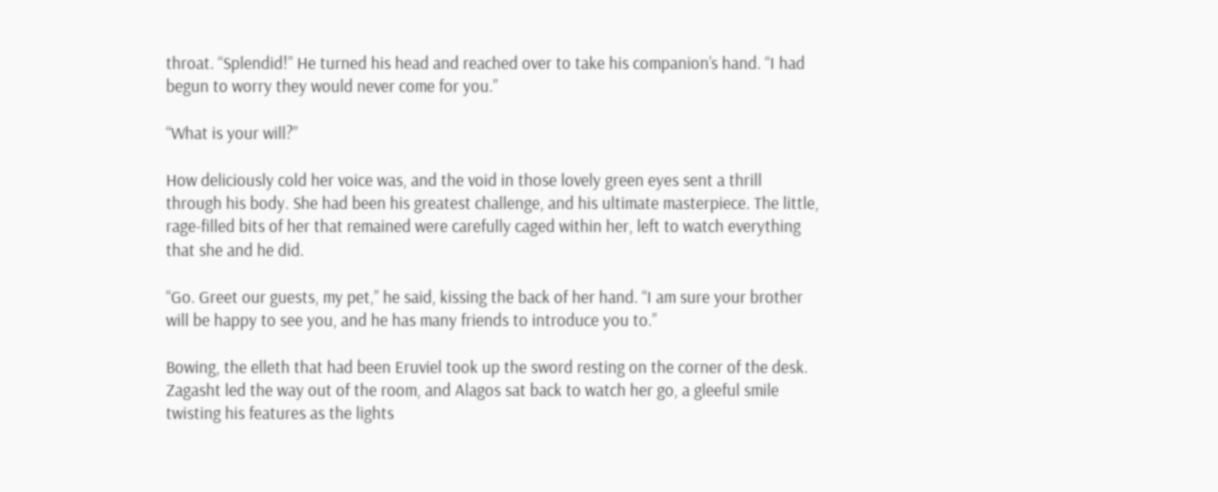throat. “Splendid!” He turned his head and reached over to take his companion’s hand. “I had begun to worry they would never come for you.”

“What is your will?”

How deliciously cold her voice was, and the void in those lovely green eyes sent a thrill through his body. She had been his greatest challenge, and his ultimate masterpiece. The little, rage-filled bits of her that remained were carefully caged within her, left to watch everything that she and he did.

“Go. Greet our guests, my pet,” he said, kissing the back of her hand. “I am sure your brother will be happy to see you, and he has many friends to introduce you to.”

Bowing, the elleth that had been Eruviel took up the sword resting on the corner of the desk. Zagasht led the way out of the room, and Alagos sat back to watch her go, a gleeful smile twisting his features as the lights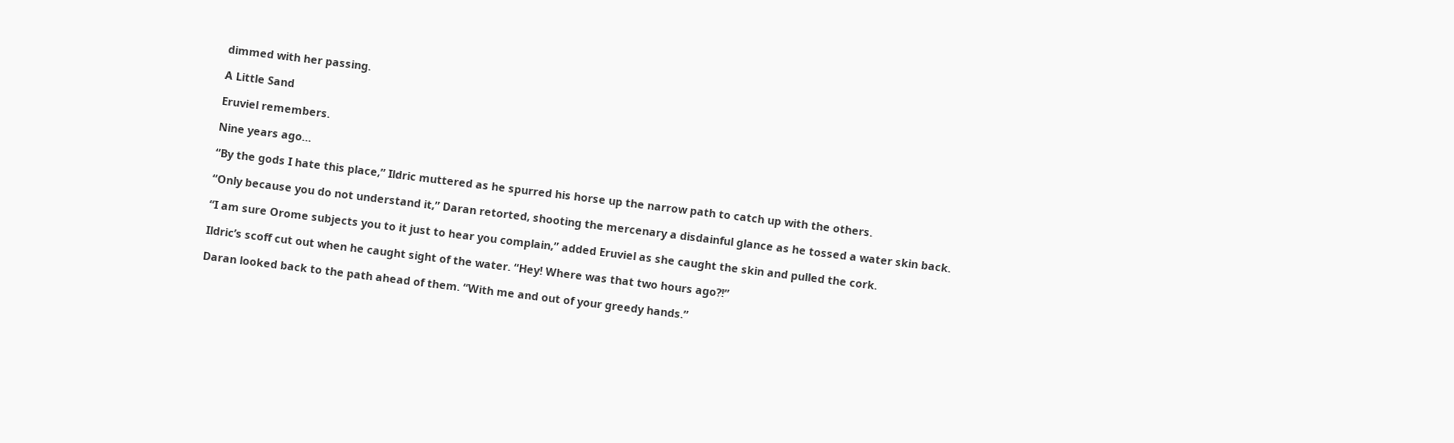dimmed with her passing.

A Little Sand

Eruviel remembers.

Nine years ago…

“By the gods I hate this place,” Ildric muttered as he spurred his horse up the narrow path to catch up with the others.

“Only because you do not understand it,” Daran retorted, shooting the mercenary a disdainful glance as he tossed a water skin back.

“I am sure Orome subjects you to it just to hear you complain,” added Eruviel as she caught the skin and pulled the cork.

Ildric’s scoff cut out when he caught sight of the water. “Hey! Where was that two hours ago?!”

Daran looked back to the path ahead of them. “With me and out of your greedy hands.”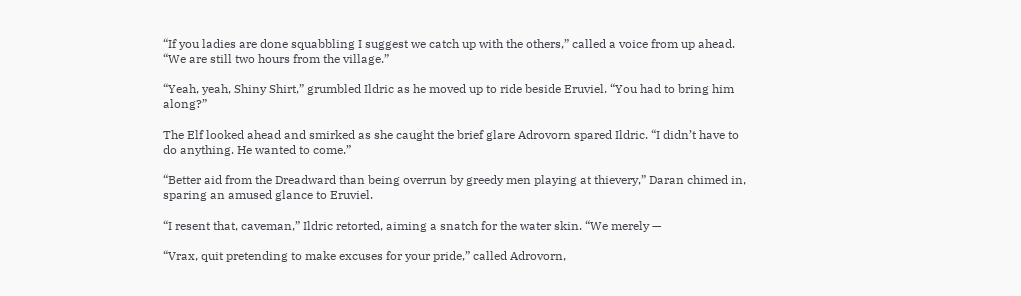“If you ladies are done squabbling I suggest we catch up with the others,” called a voice from up ahead. “We are still two hours from the village.”

“Yeah, yeah, Shiny Shirt,” grumbled Ildric as he moved up to ride beside Eruviel. “You had to bring him along?”

The Elf looked ahead and smirked as she caught the brief glare Adrovorn spared Ildric. “I didn’t have to do anything. He wanted to come.”

“Better aid from the Dreadward than being overrun by greedy men playing at thievery,” Daran chimed in, sparing an amused glance to Eruviel.

“I resent that, caveman,” Ildric retorted, aiming a snatch for the water skin. “We merely —

“Vrax, quit pretending to make excuses for your pride,” called Adrovorn,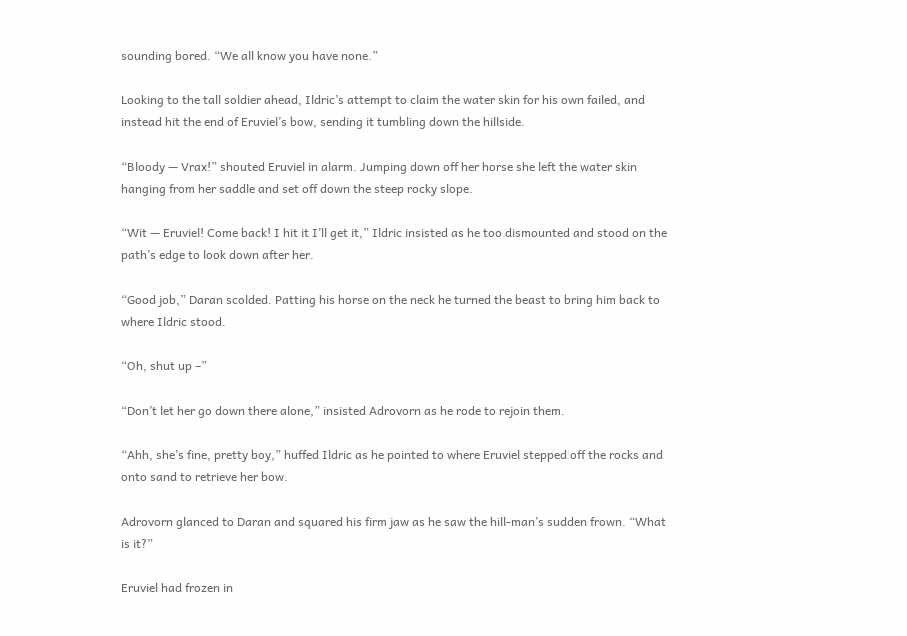sounding bored. “We all know you have none.”

Looking to the tall soldier ahead, Ildric’s attempt to claim the water skin for his own failed, and instead hit the end of Eruviel’s bow, sending it tumbling down the hillside.

“Bloody — Vrax!” shouted Eruviel in alarm. Jumping down off her horse she left the water skin hanging from her saddle and set off down the steep rocky slope.

“Wit — Eruviel! Come back! I hit it I’ll get it,” Ildric insisted as he too dismounted and stood on the path’s edge to look down after her.

“Good job,” Daran scolded. Patting his horse on the neck he turned the beast to bring him back to where Ildric stood.

“Oh, shut up –”

“Don’t let her go down there alone,” insisted Adrovorn as he rode to rejoin them.

“Ahh, she’s fine, pretty boy,” huffed Ildric as he pointed to where Eruviel stepped off the rocks and onto sand to retrieve her bow.

Adrovorn glanced to Daran and squared his firm jaw as he saw the hill-man’s sudden frown. “What is it?”

Eruviel had frozen in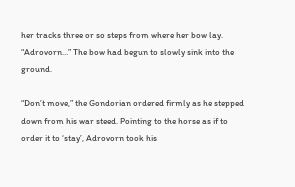her tracks three or so steps from where her bow lay. “Adrovorn…” The bow had begun to slowly sink into the ground.

“Don’t move,” the Gondorian ordered firmly as he stepped down from his war steed. Pointing to the horse as if to order it to ‘stay’, Adrovorn took his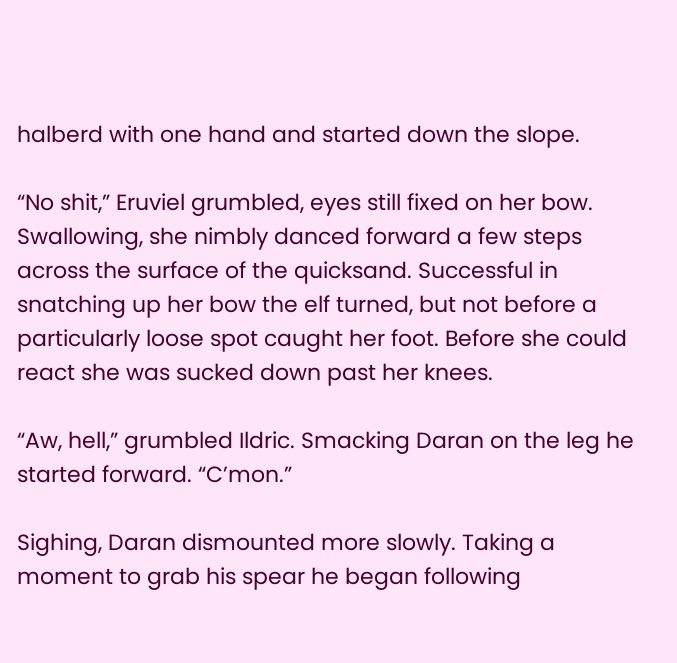halberd with one hand and started down the slope.

“No shit,” Eruviel grumbled, eyes still fixed on her bow. Swallowing, she nimbly danced forward a few steps across the surface of the quicksand. Successful in snatching up her bow the elf turned, but not before a particularly loose spot caught her foot. Before she could react she was sucked down past her knees.

“Aw, hell,” grumbled Ildric. Smacking Daran on the leg he started forward. “C’mon.”

Sighing, Daran dismounted more slowly. Taking a moment to grab his spear he began following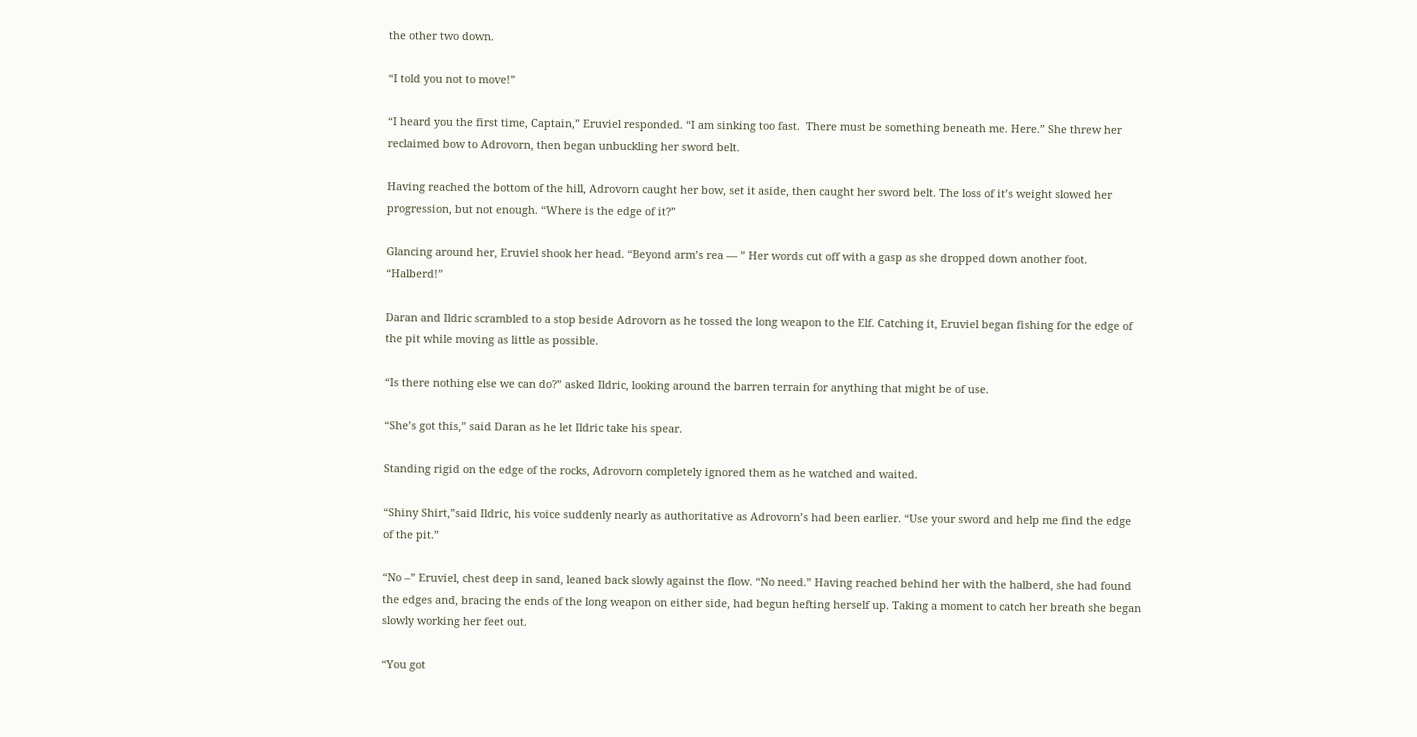the other two down.

“I told you not to move!”

“I heard you the first time, Captain,” Eruviel responded. “I am sinking too fast.  There must be something beneath me. Here.” She threw her reclaimed bow to Adrovorn, then began unbuckling her sword belt.

Having reached the bottom of the hill, Adrovorn caught her bow, set it aside, then caught her sword belt. The loss of it’s weight slowed her progression, but not enough. “Where is the edge of it?”

Glancing around her, Eruviel shook her head. “Beyond arm’s rea — ” Her words cut off with a gasp as she dropped down another foot. “Halberd!”

Daran and Ildric scrambled to a stop beside Adrovorn as he tossed the long weapon to the Elf. Catching it, Eruviel began fishing for the edge of the pit while moving as little as possible.

“Is there nothing else we can do?” asked Ildric, looking around the barren terrain for anything that might be of use.

“She’s got this,” said Daran as he let Ildric take his spear.

Standing rigid on the edge of the rocks, Adrovorn completely ignored them as he watched and waited.

“Shiny Shirt,”said Ildric, his voice suddenly nearly as authoritative as Adrovorn’s had been earlier. “Use your sword and help me find the edge of the pit.”

“No –” Eruviel, chest deep in sand, leaned back slowly against the flow. “No need.” Having reached behind her with the halberd, she had found the edges and, bracing the ends of the long weapon on either side, had begun hefting herself up. Taking a moment to catch her breath she began slowly working her feet out.

“You got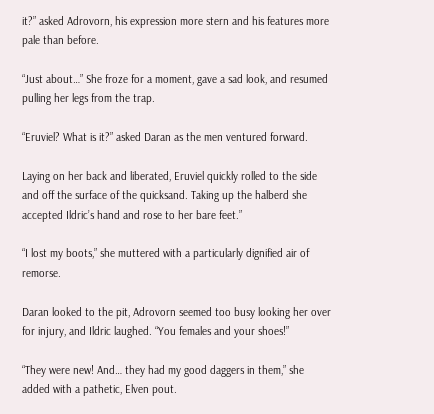it?” asked Adrovorn, his expression more stern and his features more pale than before.

“Just about…” She froze for a moment, gave a sad look, and resumed pulling her legs from the trap.

“Eruviel? What is it?” asked Daran as the men ventured forward.

Laying on her back and liberated, Eruviel quickly rolled to the side and off the surface of the quicksand. Taking up the halberd she accepted Ildric’s hand and rose to her bare feet.”

“I lost my boots,” she muttered with a particularly dignified air of remorse.

Daran looked to the pit, Adrovorn seemed too busy looking her over for injury, and Ildric laughed. “You females and your shoes!”

“They were new! And… they had my good daggers in them,” she added with a pathetic, Elven pout.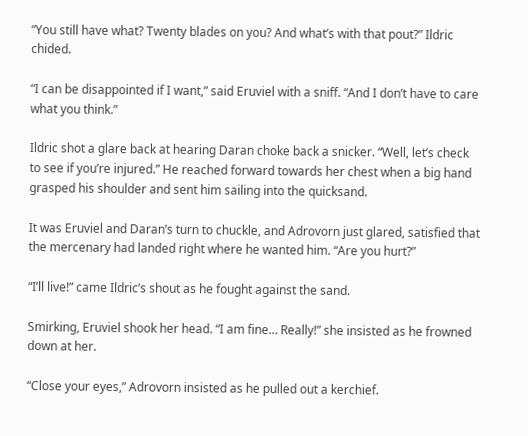“You still have what? Twenty blades on you? And what’s with that pout?” Ildric chided.

“I can be disappointed if I want,” said Eruviel with a sniff. “And I don’t have to care what you think.”

Ildric shot a glare back at hearing Daran choke back a snicker. “Well, let’s check to see if you’re injured.” He reached forward towards her chest when a big hand grasped his shoulder and sent him sailing into the quicksand.

It was Eruviel and Daran’s turn to chuckle, and Adrovorn just glared, satisfied that the mercenary had landed right where he wanted him. “Are you hurt?”

“I’ll live!” came Ildric’s shout as he fought against the sand.

Smirking, Eruviel shook her head. “I am fine… Really!” she insisted as he frowned down at her.

“Close your eyes,” Adrovorn insisted as he pulled out a kerchief.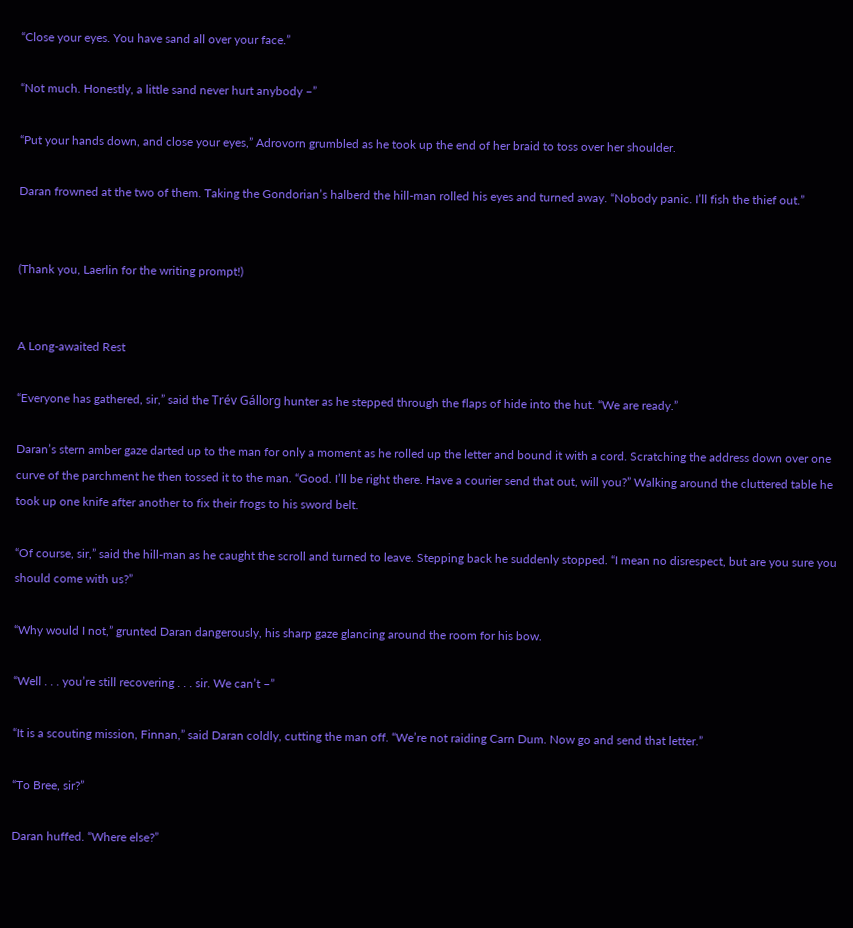“Close your eyes. You have sand all over your face.”

“Not much. Honestly, a little sand never hurt anybody –”

“Put your hands down, and close your eyes,” Adrovorn grumbled as he took up the end of her braid to toss over her shoulder.

Daran frowned at the two of them. Taking the Gondorian’s halberd the hill-man rolled his eyes and turned away. “Nobody panic. I’ll fish the thief out.”


(Thank you, Laerlin for the writing prompt!)


A Long-awaited Rest

“Everyone has gathered, sir,” said the Trév Gállorg hunter as he stepped through the flaps of hide into the hut. “We are ready.”

Daran’s stern amber gaze darted up to the man for only a moment as he rolled up the letter and bound it with a cord. Scratching the address down over one curve of the parchment he then tossed it to the man. “Good. I’ll be right there. Have a courier send that out, will you?” Walking around the cluttered table he took up one knife after another to fix their frogs to his sword belt.

“Of course, sir,” said the hill-man as he caught the scroll and turned to leave. Stepping back he suddenly stopped. “I mean no disrespect, but are you sure you should come with us?”

“Why would I not,” grunted Daran dangerously, his sharp gaze glancing around the room for his bow.

“Well . . . you’re still recovering . . . sir. We can’t –”

“It is a scouting mission, Finnan,” said Daran coldly, cutting the man off. “We’re not raiding Carn Dum. Now go and send that letter.”

“To Bree, sir?”

Daran huffed. “Where else?”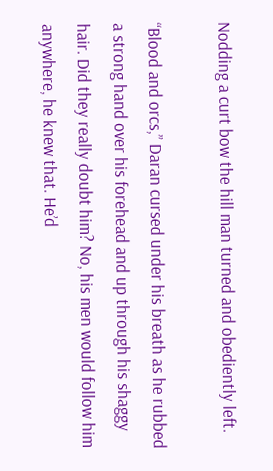Nodding a curt bow the hill man turned and obediently left.

“Blood and orcs,” Daran cursed under his breath as he rubbed a strong hand over his forehead and up through his shaggy hair. Did they really doubt him? No, his men would follow him anywhere, he knew that. He’d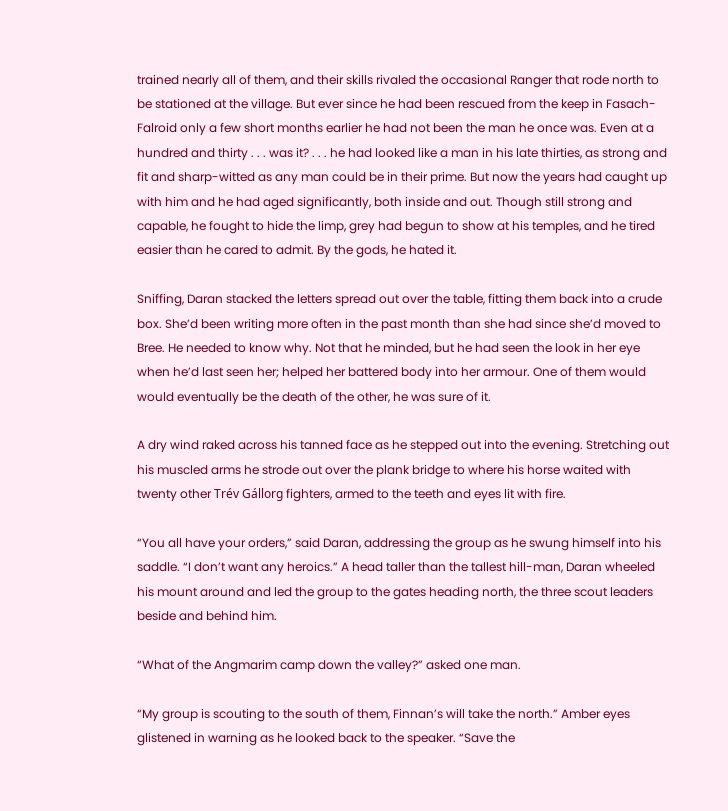trained nearly all of them, and their skills rivaled the occasional Ranger that rode north to be stationed at the village. But ever since he had been rescued from the keep in Fasach-Falroid only a few short months earlier he had not been the man he once was. Even at a hundred and thirty . . . was it? . . . he had looked like a man in his late thirties, as strong and fit and sharp-witted as any man could be in their prime. But now the years had caught up with him and he had aged significantly, both inside and out. Though still strong and capable, he fought to hide the limp, grey had begun to show at his temples, and he tired easier than he cared to admit. By the gods, he hated it.

Sniffing, Daran stacked the letters spread out over the table, fitting them back into a crude box. She’d been writing more often in the past month than she had since she’d moved to Bree. He needed to know why. Not that he minded, but he had seen the look in her eye when he’d last seen her; helped her battered body into her armour. One of them would would eventually be the death of the other, he was sure of it.

A dry wind raked across his tanned face as he stepped out into the evening. Stretching out his muscled arms he strode out over the plank bridge to where his horse waited with twenty other Trév Gállorg fighters, armed to the teeth and eyes lit with fire.

“You all have your orders,” said Daran, addressing the group as he swung himself into his saddle. “I don’t want any heroics.” A head taller than the tallest hill-man, Daran wheeled his mount around and led the group to the gates heading north, the three scout leaders beside and behind him.

“What of the Angmarim camp down the valley?” asked one man.

“My group is scouting to the south of them, Finnan’s will take the north.” Amber eyes glistened in warning as he looked back to the speaker. “Save the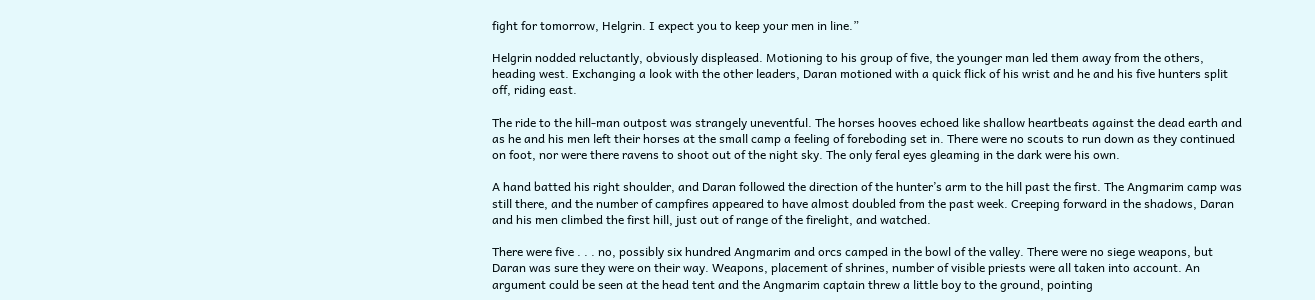fight for tomorrow, Helgrin. I expect you to keep your men in line.”

Helgrin nodded reluctantly, obviously displeased. Motioning to his group of five, the younger man led them away from the others, heading west. Exchanging a look with the other leaders, Daran motioned with a quick flick of his wrist and he and his five hunters split off, riding east.

The ride to the hill-man outpost was strangely uneventful. The horses hooves echoed like shallow heartbeats against the dead earth and as he and his men left their horses at the small camp a feeling of foreboding set in. There were no scouts to run down as they continued on foot, nor were there ravens to shoot out of the night sky. The only feral eyes gleaming in the dark were his own.

A hand batted his right shoulder, and Daran followed the direction of the hunter’s arm to the hill past the first. The Angmarim camp was still there, and the number of campfires appeared to have almost doubled from the past week. Creeping forward in the shadows, Daran and his men climbed the first hill, just out of range of the firelight, and watched.

There were five . . . no, possibly six hundred Angmarim and orcs camped in the bowl of the valley. There were no siege weapons, but Daran was sure they were on their way. Weapons, placement of shrines, number of visible priests were all taken into account. An argument could be seen at the head tent and the Angmarim captain threw a little boy to the ground, pointing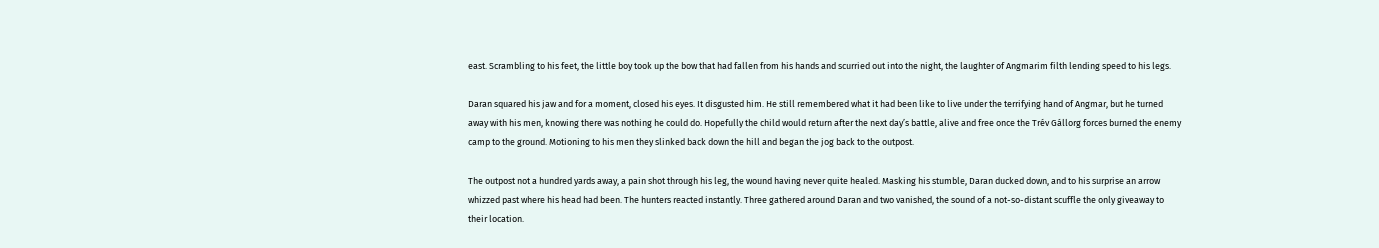east. Scrambling to his feet, the little boy took up the bow that had fallen from his hands and scurried out into the night, the laughter of Angmarim filth lending speed to his legs.

Daran squared his jaw and for a moment, closed his eyes. It disgusted him. He still remembered what it had been like to live under the terrifying hand of Angmar, but he turned away with his men, knowing there was nothing he could do. Hopefully the child would return after the next day’s battle, alive and free once the Trév Gállorg forces burned the enemy camp to the ground. Motioning to his men they slinked back down the hill and began the jog back to the outpost.

The outpost not a hundred yards away, a pain shot through his leg, the wound having never quite healed. Masking his stumble, Daran ducked down, and to his surprise an arrow whizzed past where his head had been. The hunters reacted instantly. Three gathered around Daran and two vanished, the sound of a not-so-distant scuffle the only giveaway to their location.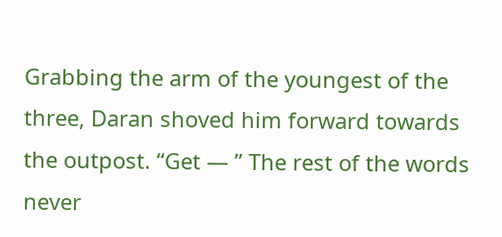Grabbing the arm of the youngest of the three, Daran shoved him forward towards the outpost. “Get — ” The rest of the words never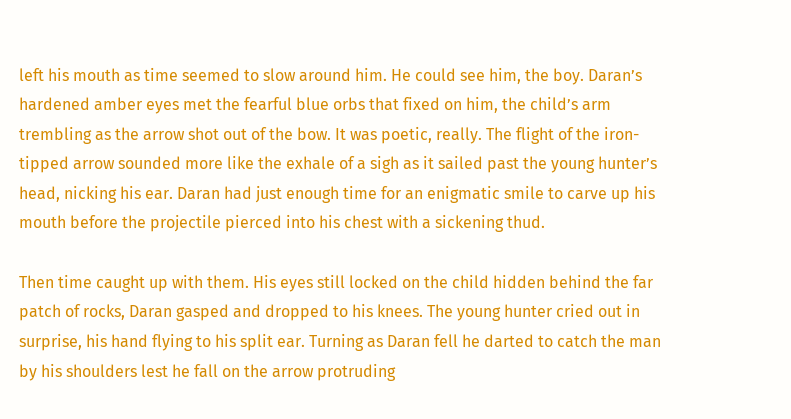left his mouth as time seemed to slow around him. He could see him, the boy. Daran’s hardened amber eyes met the fearful blue orbs that fixed on him, the child’s arm trembling as the arrow shot out of the bow. It was poetic, really. The flight of the iron-tipped arrow sounded more like the exhale of a sigh as it sailed past the young hunter’s head, nicking his ear. Daran had just enough time for an enigmatic smile to carve up his mouth before the projectile pierced into his chest with a sickening thud.

Then time caught up with them. His eyes still locked on the child hidden behind the far patch of rocks, Daran gasped and dropped to his knees. The young hunter cried out in surprise, his hand flying to his split ear. Turning as Daran fell he darted to catch the man by his shoulders lest he fall on the arrow protruding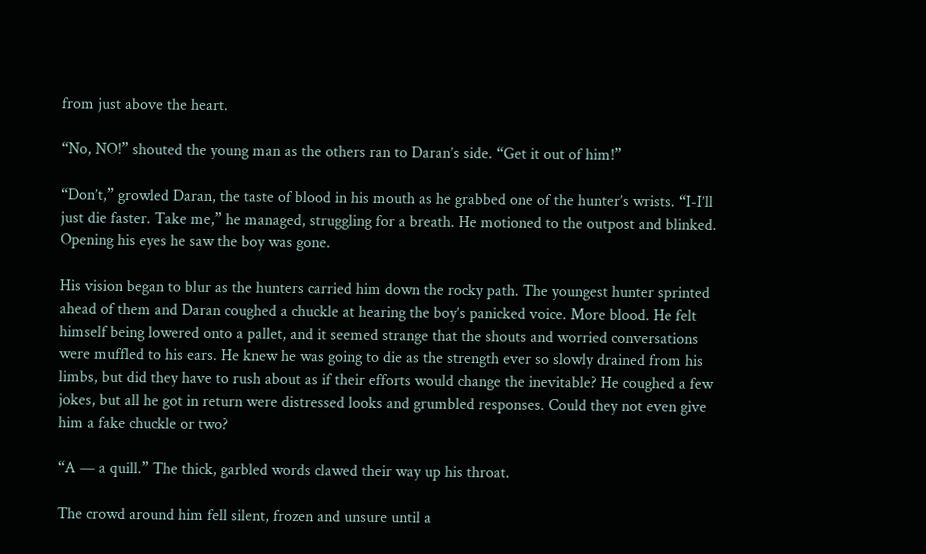from just above the heart.

“No, NO!” shouted the young man as the others ran to Daran’s side. “Get it out of him!”

“Don’t,” growled Daran, the taste of blood in his mouth as he grabbed one of the hunter’s wrists. “I-I’ll just die faster. Take me,” he managed, struggling for a breath. He motioned to the outpost and blinked. Opening his eyes he saw the boy was gone.

His vision began to blur as the hunters carried him down the rocky path. The youngest hunter sprinted ahead of them and Daran coughed a chuckle at hearing the boy’s panicked voice. More blood. He felt himself being lowered onto a pallet, and it seemed strange that the shouts and worried conversations were muffled to his ears. He knew he was going to die as the strength ever so slowly drained from his limbs, but did they have to rush about as if their efforts would change the inevitable? He coughed a few jokes, but all he got in return were distressed looks and grumbled responses. Could they not even give him a fake chuckle or two?

“A — a quill.” The thick, garbled words clawed their way up his throat.

The crowd around him fell silent, frozen and unsure until a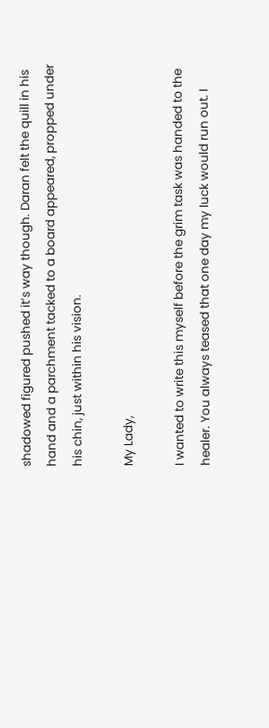shadowed figured pushed it’s way though. Daran felt the quill in his hand and a parchment tacked to a board appeared, propped under his chin, just within his vision.

My Lady,

I wanted to write this myself before the grim task was handed to the healer. You always teased that one day my luck would run out. I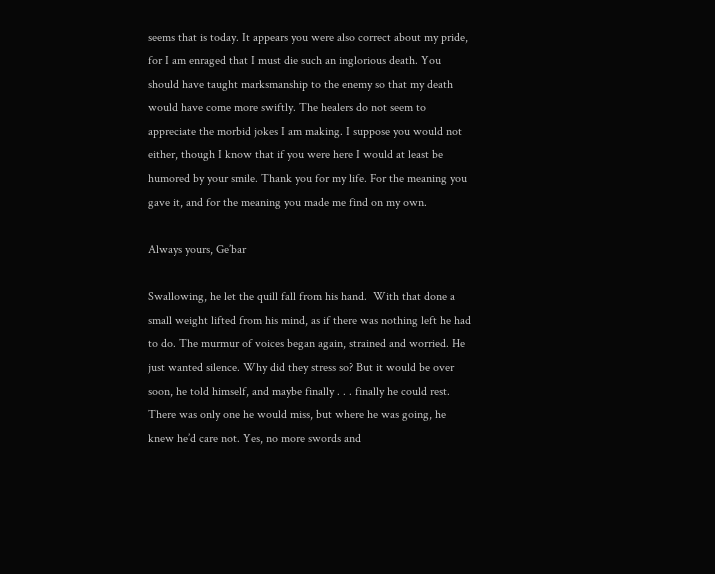seems that is today. It appears you were also correct about my pride, for I am enraged that I must die such an inglorious death. You should have taught marksmanship to the enemy so that my death would have come more swiftly. The healers do not seem to appreciate the morbid jokes I am making. I suppose you would not either, though I know that if you were here I would at least be humored by your smile. Thank you for my life. For the meaning you gave it, and for the meaning you made me find on my own.

Always yours, Ge’bar

Swallowing, he let the quill fall from his hand.  With that done a small weight lifted from his mind, as if there was nothing left he had to do. The murmur of voices began again, strained and worried. He just wanted silence. Why did they stress so? But it would be over soon, he told himself, and maybe finally . . . finally he could rest. There was only one he would miss, but where he was going, he knew he’d care not. Yes, no more swords and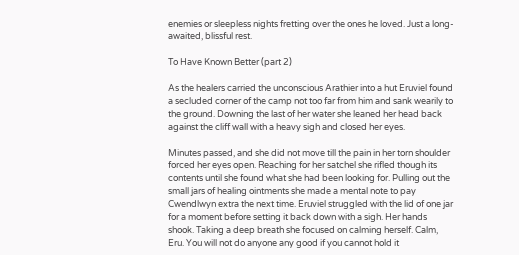enemies or sleepless nights fretting over the ones he loved. Just a long-awaited, blissful rest.

To Have Known Better (part 2)

As the healers carried the unconscious Arathier into a hut Eruviel found a secluded corner of the camp not too far from him and sank wearily to the ground. Downing the last of her water she leaned her head back against the cliff wall with a heavy sigh and closed her eyes.

Minutes passed, and she did not move till the pain in her torn shoulder forced her eyes open. Reaching for her satchel she rifled though its contents until she found what she had been looking for. Pulling out the small jars of healing ointments she made a mental note to pay Cwendlwyn extra the next time. Eruviel struggled with the lid of one jar for a moment before setting it back down with a sigh. Her hands shook. Taking a deep breath she focused on calming herself. Calm, Eru. You will not do anyone any good if you cannot hold it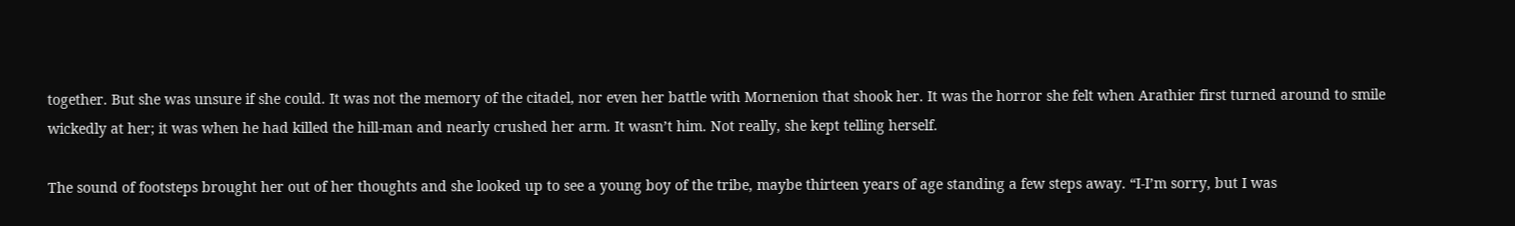together. But she was unsure if she could. It was not the memory of the citadel, nor even her battle with Mornenion that shook her. It was the horror she felt when Arathier first turned around to smile wickedly at her; it was when he had killed the hill-man and nearly crushed her arm. It wasn’t him. Not really, she kept telling herself.

The sound of footsteps brought her out of her thoughts and she looked up to see a young boy of the tribe, maybe thirteen years of age standing a few steps away. “I-I’m sorry, but I was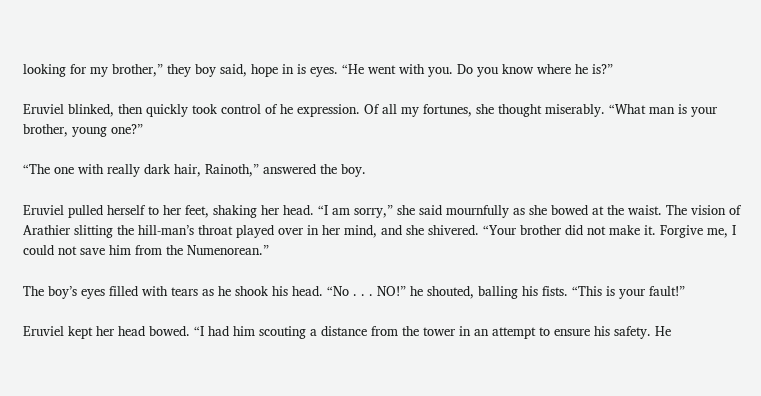looking for my brother,” they boy said, hope in is eyes. “He went with you. Do you know where he is?”

Eruviel blinked, then quickly took control of he expression. Of all my fortunes, she thought miserably. “What man is your brother, young one?”

“The one with really dark hair, Rainoth,” answered the boy.

Eruviel pulled herself to her feet, shaking her head. “I am sorry,” she said mournfully as she bowed at the waist. The vision of Arathier slitting the hill-man’s throat played over in her mind, and she shivered. “Your brother did not make it. Forgive me, I could not save him from the Numenorean.”

The boy’s eyes filled with tears as he shook his head. “No . . . NO!” he shouted, balling his fists. “This is your fault!”

Eruviel kept her head bowed. “I had him scouting a distance from the tower in an attempt to ensure his safety. He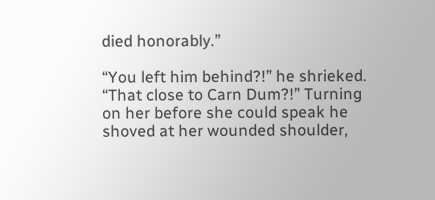died honorably.”

“You left him behind?!” he shrieked. “That close to Carn Dum?!” Turning on her before she could speak he shoved at her wounded shoulder,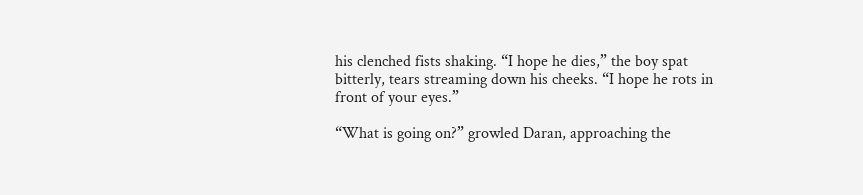his clenched fists shaking. “I hope he dies,” the boy spat bitterly, tears streaming down his cheeks. “I hope he rots in front of your eyes.”

“What is going on?” growled Daran, approaching the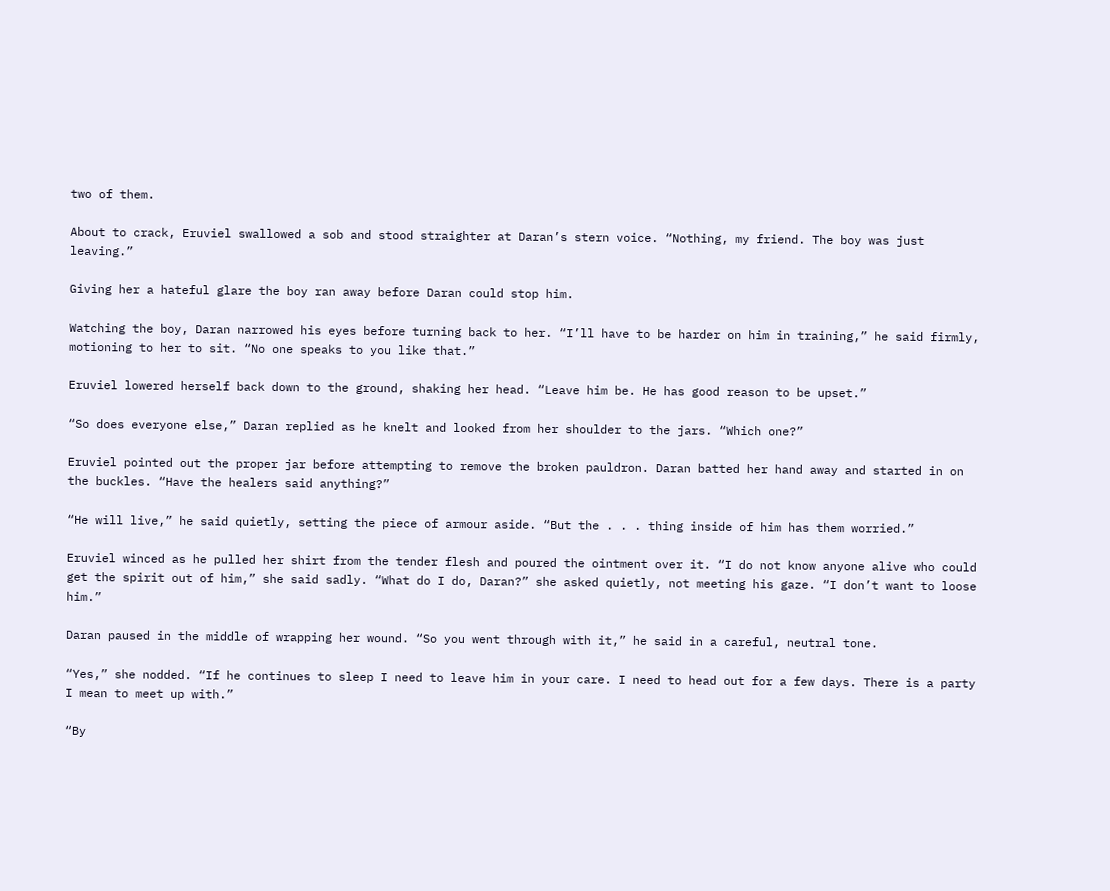two of them.

About to crack, Eruviel swallowed a sob and stood straighter at Daran’s stern voice. “Nothing, my friend. The boy was just leaving.”

Giving her a hateful glare the boy ran away before Daran could stop him.

Watching the boy, Daran narrowed his eyes before turning back to her. “I’ll have to be harder on him in training,” he said firmly, motioning to her to sit. “No one speaks to you like that.”

Eruviel lowered herself back down to the ground, shaking her head. “Leave him be. He has good reason to be upset.”

“So does everyone else,” Daran replied as he knelt and looked from her shoulder to the jars. “Which one?”

Eruviel pointed out the proper jar before attempting to remove the broken pauldron. Daran batted her hand away and started in on the buckles. “Have the healers said anything?”

“He will live,” he said quietly, setting the piece of armour aside. “But the . . . thing inside of him has them worried.”

Eruviel winced as he pulled her shirt from the tender flesh and poured the ointment over it. “I do not know anyone alive who could get the spirit out of him,” she said sadly. “What do I do, Daran?” she asked quietly, not meeting his gaze. “I don’t want to loose him.”

Daran paused in the middle of wrapping her wound. “So you went through with it,” he said in a careful, neutral tone.

“Yes,” she nodded. “If he continues to sleep I need to leave him in your care. I need to head out for a few days. There is a party I mean to meet up with.”

“By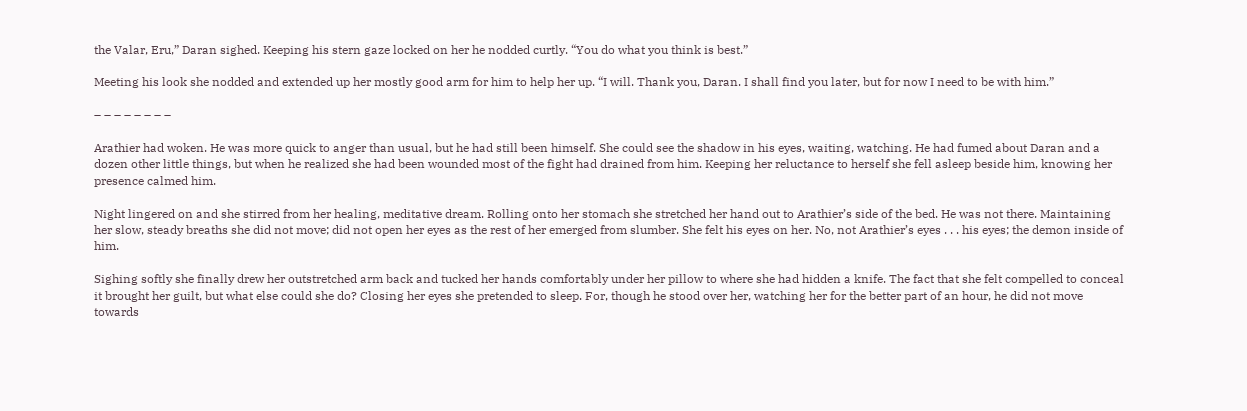the Valar, Eru,” Daran sighed. Keeping his stern gaze locked on her he nodded curtly. “You do what you think is best.”

Meeting his look she nodded and extended up her mostly good arm for him to help her up. “I will. Thank you, Daran. I shall find you later, but for now I need to be with him.”

– – – – – – – –

Arathier had woken. He was more quick to anger than usual, but he had still been himself. She could see the shadow in his eyes, waiting, watching. He had fumed about Daran and a dozen other little things, but when he realized she had been wounded most of the fight had drained from him. Keeping her reluctance to herself she fell asleep beside him, knowing her presence calmed him.

Night lingered on and she stirred from her healing, meditative dream. Rolling onto her stomach she stretched her hand out to Arathier’s side of the bed. He was not there. Maintaining her slow, steady breaths she did not move; did not open her eyes as the rest of her emerged from slumber. She felt his eyes on her. No, not Arathier’s eyes . . . his eyes; the demon inside of him.

Sighing softly she finally drew her outstretched arm back and tucked her hands comfortably under her pillow to where she had hidden a knife. The fact that she felt compelled to conceal it brought her guilt, but what else could she do? Closing her eyes she pretended to sleep. For, though he stood over her, watching her for the better part of an hour, he did not move towards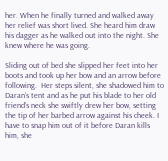her. When he finally turned and walked away her relief was short lived. She heard him draw his dagger as he walked out into the night. She knew where he was going.

Sliding out of bed she slipped her feet into her boots and took up her bow and an arrow before following.  Her steps silent, she shadowed him to Daran’s tent and as he put his blade to her old friend’s neck she swiftly drew her bow, setting the tip of her barbed arrow against his cheek. I have to snap him out of it before Daran kills him, she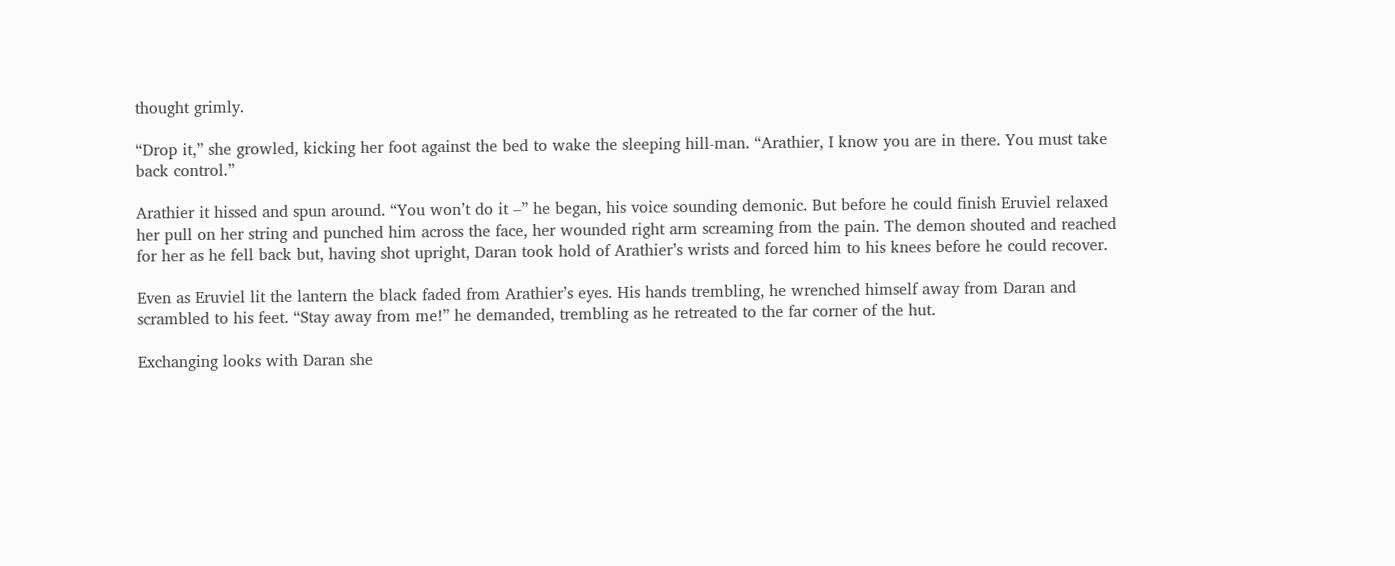thought grimly.

“Drop it,” she growled, kicking her foot against the bed to wake the sleeping hill-man. “Arathier, I know you are in there. You must take back control.”

Arathier it hissed and spun around. “You won’t do it –” he began, his voice sounding demonic. But before he could finish Eruviel relaxed her pull on her string and punched him across the face, her wounded right arm screaming from the pain. The demon shouted and reached for her as he fell back but, having shot upright, Daran took hold of Arathier’s wrists and forced him to his knees before he could recover.

Even as Eruviel lit the lantern the black faded from Arathier’s eyes. His hands trembling, he wrenched himself away from Daran and scrambled to his feet. “Stay away from me!” he demanded, trembling as he retreated to the far corner of the hut.

Exchanging looks with Daran she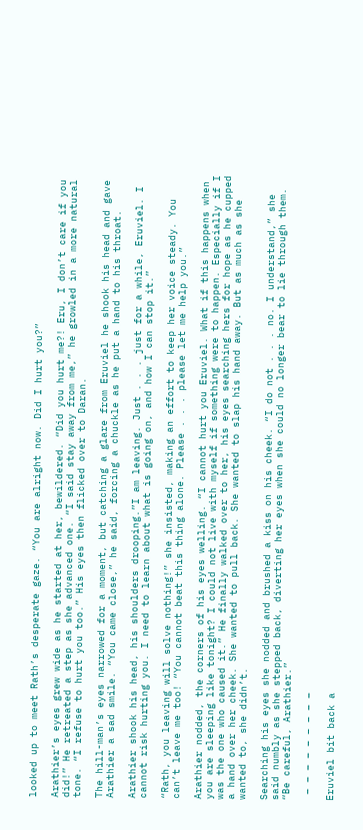looked up to meet Rath’s desperate gaze. “You are alright now. Did I hurt you?”

Arathier’s eyes grew wide as he started at her, bewildered. “Did you hurt me?! Eru, I don’t care if you did!” He retreated a step as she advanced one. “I said stay away from me,” he growled in a more natural tone. “I refuse to hurt you too.” His eyes then flicked over to Daran.

The hill-man’s eyes narrowed for a moment, but catching a glare from Eruviel he shook his head and gave Arathier a sad smile. “You came close,” he said, forcing a chuckle as he put a hand to his throat.

Arathier shook his head, his shoulders drooping.”I am leaving. Just . . . just for a while, Eruviel. I cannot risk hurting you. I need to learn about what is going on, and how I can stop it.”

“Rath, you leaving will solve nothing!” she insisted, making an effort to keep her voice steady. You can’t leave me too! “You cannot beat this thing alone. Please . . . please let me help you.”

Arathier nodded, the corners of his eyes welling. “I cannot hurt you Eruviel. What if this happens when you are sleeping like tonight? I could not live with myself if something were to happen. Especially if I was the one who caused it.” He finally walked over to her, his eyes searching hers for hope as he cupped a hand over her cheek. She wanted to pull back. She wanted to slap his hand away. But as much as she wanted to, she didn’t.

Searching his eyes she nodded and brushed a kiss on his cheek. “I do not . . . no. I understand,” she said numbly as she stepped back, diverting her eyes when she could no longer bear to lie through them. “Be careful, Arathier.”

 – – – – – – – – –

Eruviel bit back a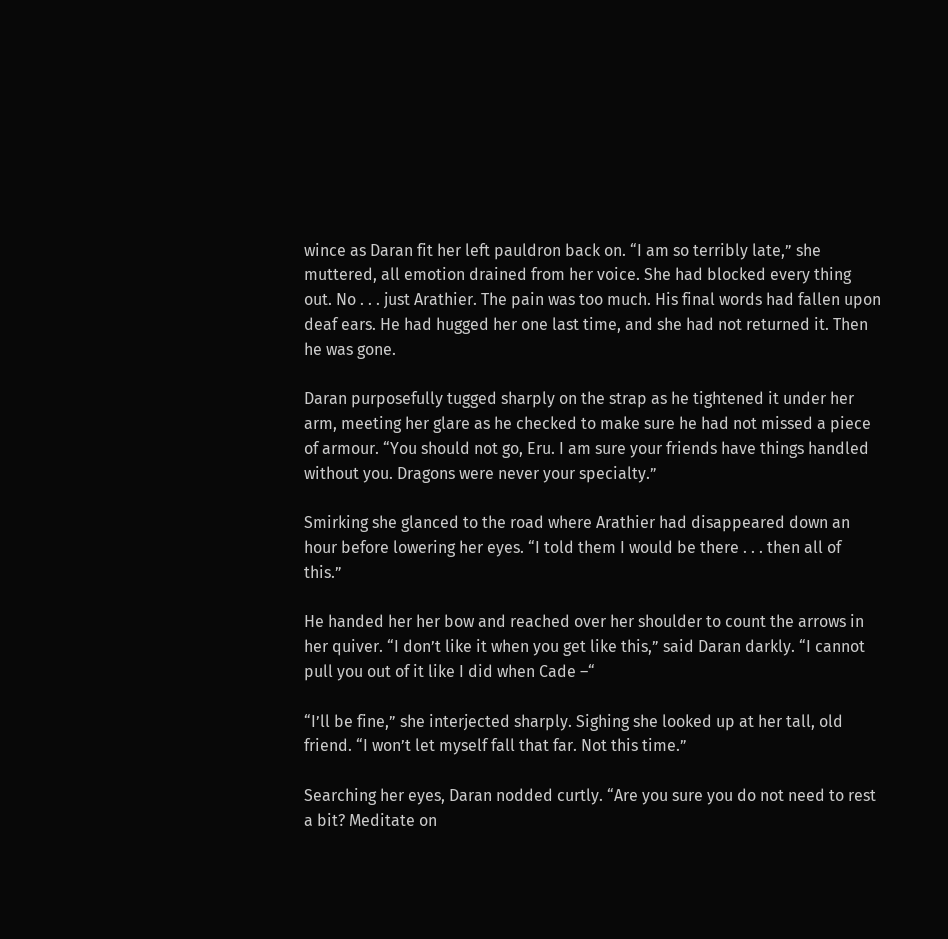wince as Daran fit her left pauldron back on. “I am so terribly late,” she muttered, all emotion drained from her voice. She had blocked every thing out. No . . . just Arathier. The pain was too much. His final words had fallen upon deaf ears. He had hugged her one last time, and she had not returned it. Then he was gone.

Daran purposefully tugged sharply on the strap as he tightened it under her arm, meeting her glare as he checked to make sure he had not missed a piece of armour. “You should not go, Eru. I am sure your friends have things handled without you. Dragons were never your specialty.”

Smirking she glanced to the road where Arathier had disappeared down an hour before lowering her eyes. “I told them I would be there . . . then all of this.”

He handed her her bow and reached over her shoulder to count the arrows in her quiver. “I don’t like it when you get like this,” said Daran darkly. “I cannot pull you out of it like I did when Cade –“

“I’ll be fine,” she interjected sharply. Sighing she looked up at her tall, old friend. “I won’t let myself fall that far. Not this time.”

Searching her eyes, Daran nodded curtly. “Are you sure you do not need to rest a bit? Meditate on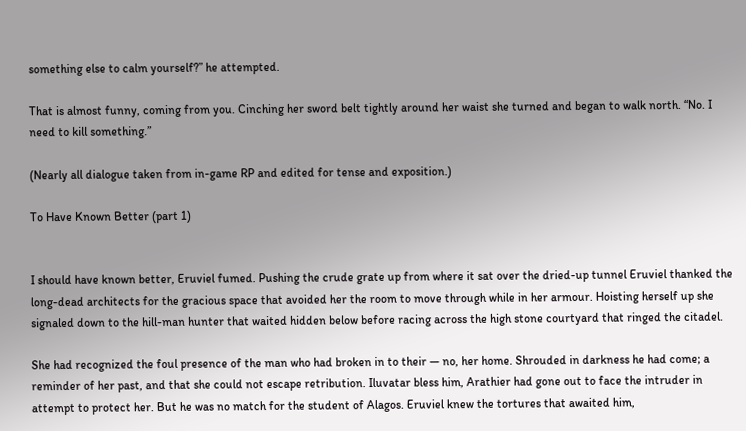something else to calm yourself?” he attempted.

That is almost funny, coming from you. Cinching her sword belt tightly around her waist she turned and began to walk north. “No. I need to kill something.”

(Nearly all dialogue taken from in-game RP and edited for tense and exposition.)

To Have Known Better (part 1)


I should have known better, Eruviel fumed. Pushing the crude grate up from where it sat over the dried-up tunnel Eruviel thanked the long-dead architects for the gracious space that avoided her the room to move through while in her armour. Hoisting herself up she signaled down to the hill-man hunter that waited hidden below before racing across the high stone courtyard that ringed the citadel.

She had recognized the foul presence of the man who had broken in to their — no, her home. Shrouded in darkness he had come; a reminder of her past, and that she could not escape retribution. Iluvatar bless him, Arathier had gone out to face the intruder in attempt to protect her. But he was no match for the student of Alagos. Eruviel knew the tortures that awaited him,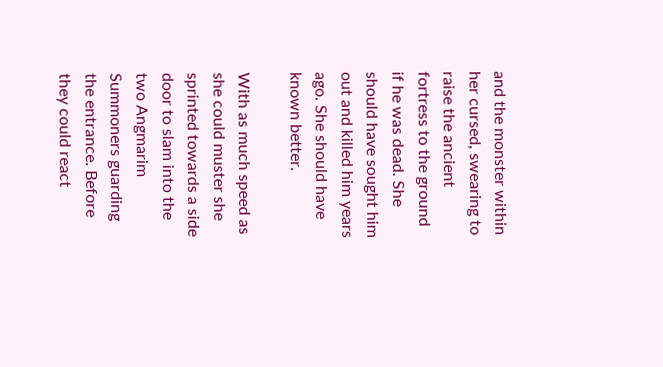and the monster within her cursed, swearing to raise the ancient fortress to the ground if he was dead. She should have sought him out and killed him years ago. She should have known better.

With as much speed as she could muster she sprinted towards a side door to slam into the two Angmarim Summoners guarding the entrance. Before they could react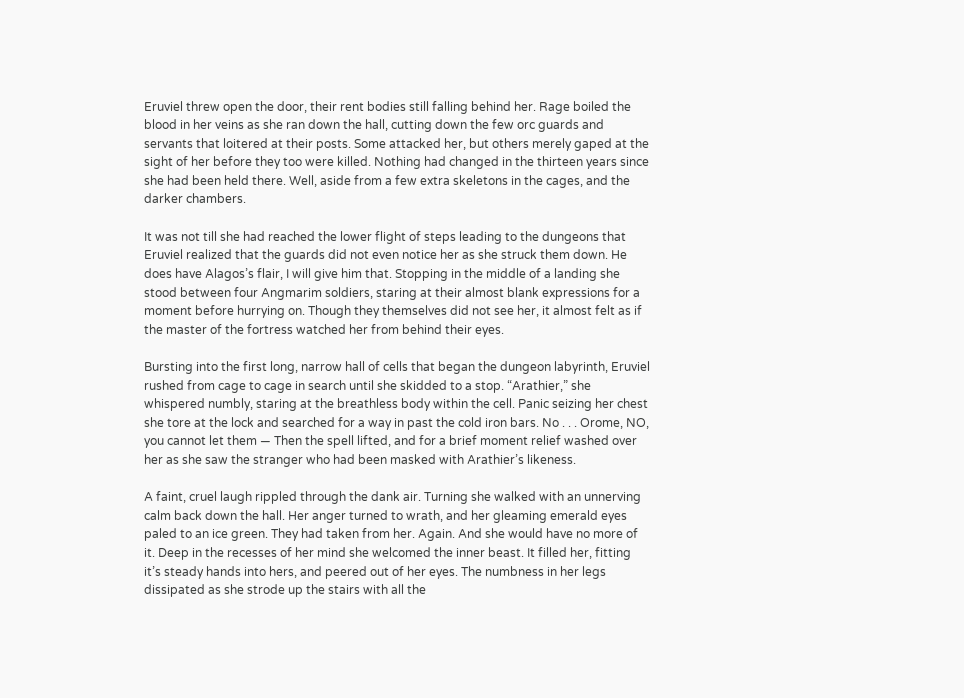Eruviel threw open the door, their rent bodies still falling behind her. Rage boiled the blood in her veins as she ran down the hall, cutting down the few orc guards and servants that loitered at their posts. Some attacked her, but others merely gaped at the sight of her before they too were killed. Nothing had changed in the thirteen years since she had been held there. Well, aside from a few extra skeletons in the cages, and the darker chambers.

It was not till she had reached the lower flight of steps leading to the dungeons that Eruviel realized that the guards did not even notice her as she struck them down. He does have Alagos’s flair, I will give him that. Stopping in the middle of a landing she stood between four Angmarim soldiers, staring at their almost blank expressions for a moment before hurrying on. Though they themselves did not see her, it almost felt as if the master of the fortress watched her from behind their eyes.

Bursting into the first long, narrow hall of cells that began the dungeon labyrinth, Eruviel rushed from cage to cage in search until she skidded to a stop. “Arathier,” she whispered numbly, staring at the breathless body within the cell. Panic seizing her chest she tore at the lock and searched for a way in past the cold iron bars. No . . . Orome, NO, you cannot let them — Then the spell lifted, and for a brief moment relief washed over her as she saw the stranger who had been masked with Arathier’s likeness.

A faint, cruel laugh rippled through the dank air. Turning she walked with an unnerving calm back down the hall. Her anger turned to wrath, and her gleaming emerald eyes paled to an ice green. They had taken from her. Again. And she would have no more of it. Deep in the recesses of her mind she welcomed the inner beast. It filled her, fitting it’s steady hands into hers, and peered out of her eyes. The numbness in her legs dissipated as she strode up the stairs with all the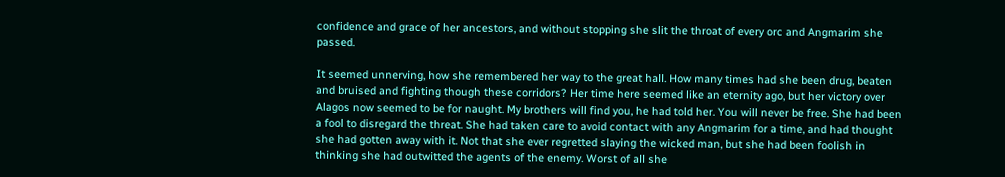confidence and grace of her ancestors, and without stopping she slit the throat of every orc and Angmarim she passed.

It seemed unnerving, how she remembered her way to the great hall. How many times had she been drug, beaten and bruised and fighting though these corridors? Her time here seemed like an eternity ago, but her victory over Alagos now seemed to be for naught. My brothers will find you, he had told her. You will never be free. She had been a fool to disregard the threat. She had taken care to avoid contact with any Angmarim for a time, and had thought she had gotten away with it. Not that she ever regretted slaying the wicked man, but she had been foolish in thinking she had outwitted the agents of the enemy. Worst of all she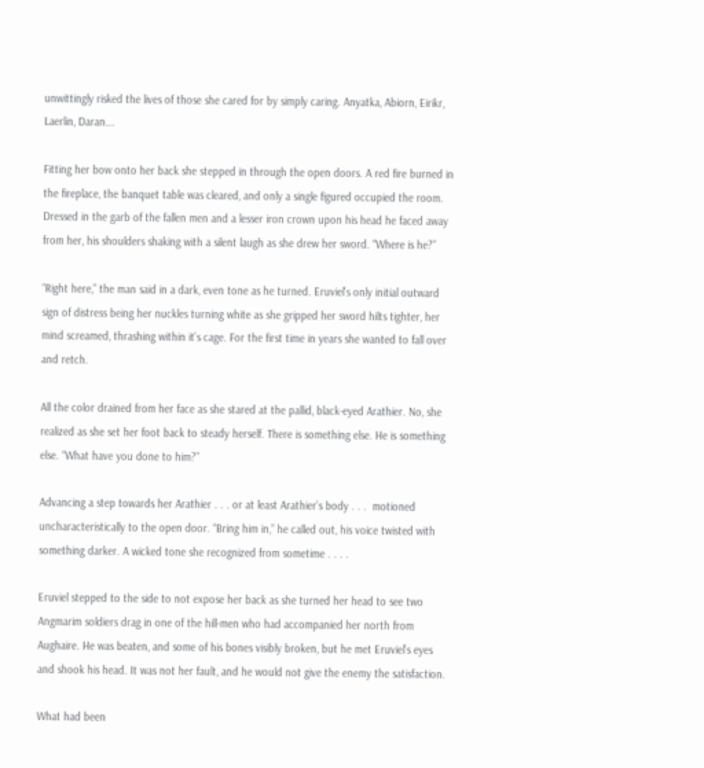unwittingly risked the lives of those she cared for by simply caring. Anyatka, Abiorn, Eirikr, Laerlin, Daran….

Fitting her bow onto her back she stepped in through the open doors. A red fire burned in the fireplace, the banquet table was cleared, and only a single figured occupied the room. Dressed in the garb of the fallen men and a lesser iron crown upon his head he faced away from her, his shoulders shaking with a silent laugh as she drew her sword. “Where is he?”

“Right here,” the man said in a dark, even tone as he turned. Eruviel’s only initial outward sign of distress being her nuckles turning white as she gripped her sword hilts tighter, her mind screamed, thrashing within it’s cage. For the first time in years she wanted to fall over and retch.

All the color drained from her face as she stared at the pallid, black-eyed Arathier. No, she realized as she set her foot back to steady herself. There is something else. He is something else. “What have you done to him?”

Advancing a step towards her Arathier . . . or at least Arathier’s body . . .  motioned uncharacteristically to the open door. “Bring him in,” he called out, his voice twisted with something darker. A wicked tone she recognized from sometime . . . .

Eruviel stepped to the side to not expose her back as she turned her head to see two Angmarim soldiers drag in one of the hill-men who had accompanied her north from Aughaire. He was beaten, and some of his bones visibly broken, but he met Eruviel’s eyes and shook his head. It was not her fault, and he would not give the enemy the satisfaction.

What had been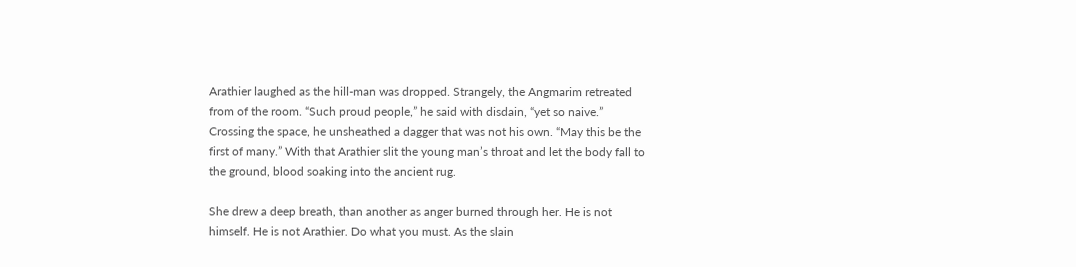Arathier laughed as the hill-man was dropped. Strangely, the Angmarim retreated from of the room. “Such proud people,” he said with disdain, “yet so naive.” Crossing the space, he unsheathed a dagger that was not his own. “May this be the first of many.” With that Arathier slit the young man’s throat and let the body fall to the ground, blood soaking into the ancient rug.

She drew a deep breath, than another as anger burned through her. He is not himself. He is not Arathier. Do what you must. As the slain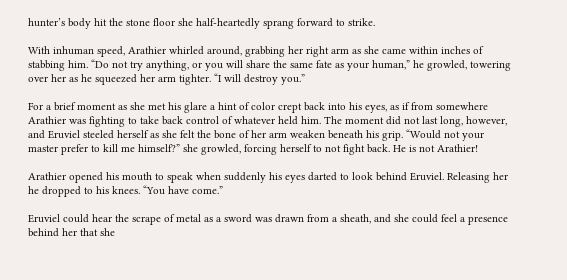hunter’s body hit the stone floor she half-heartedly sprang forward to strike.

With inhuman speed, Arathier whirled around, grabbing her right arm as she came within inches of stabbing him. “Do not try anything, or you will share the same fate as your human,” he growled, towering over her as he squeezed her arm tighter. “I will destroy you.”

For a brief moment as she met his glare a hint of color crept back into his eyes, as if from somewhere Arathier was fighting to take back control of whatever held him. The moment did not last long, however, and Eruviel steeled herself as she felt the bone of her arm weaken beneath his grip. “Would not your master prefer to kill me himself?” she growled, forcing herself to not fight back. He is not Arathier!

Arathier opened his mouth to speak when suddenly his eyes darted to look behind Eruviel. Releasing her he dropped to his knees. “You have come.”

Eruviel could hear the scrape of metal as a sword was drawn from a sheath, and she could feel a presence behind her that she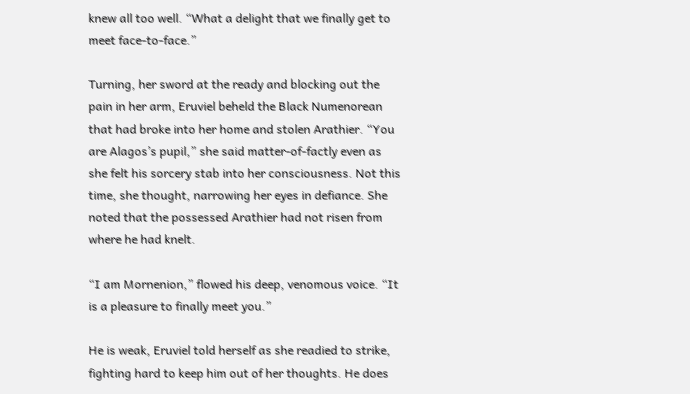knew all too well. “What a delight that we finally get to meet face-to-face.”

Turning, her sword at the ready and blocking out the pain in her arm, Eruviel beheld the Black Numenorean that had broke into her home and stolen Arathier. “You are Alagos’s pupil,” she said matter-of-factly even as she felt his sorcery stab into her consciousness. Not this time, she thought, narrowing her eyes in defiance. She noted that the possessed Arathier had not risen from where he had knelt.

“I am Mornenion,” flowed his deep, venomous voice. “It is a pleasure to finally meet you.”

He is weak, Eruviel told herself as she readied to strike, fighting hard to keep him out of her thoughts. He does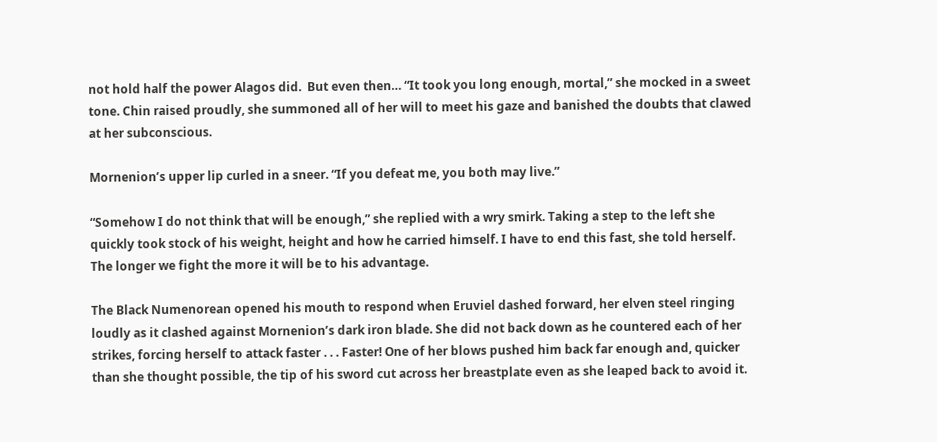not hold half the power Alagos did.  But even then… “It took you long enough, mortal,” she mocked in a sweet tone. Chin raised proudly, she summoned all of her will to meet his gaze and banished the doubts that clawed at her subconscious.

Mornenion’s upper lip curled in a sneer. “If you defeat me, you both may live.”

“Somehow I do not think that will be enough,” she replied with a wry smirk. Taking a step to the left she quickly took stock of his weight, height and how he carried himself. I have to end this fast, she told herself. The longer we fight the more it will be to his advantage.

The Black Numenorean opened his mouth to respond when Eruviel dashed forward, her elven steel ringing loudly as it clashed against Mornenion’s dark iron blade. She did not back down as he countered each of her strikes, forcing herself to attack faster . . . Faster! One of her blows pushed him back far enough and, quicker than she thought possible, the tip of his sword cut across her breastplate even as she leaped back to avoid it.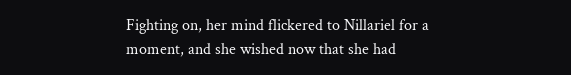Fighting on, her mind flickered to Nillariel for a moment, and she wished now that she had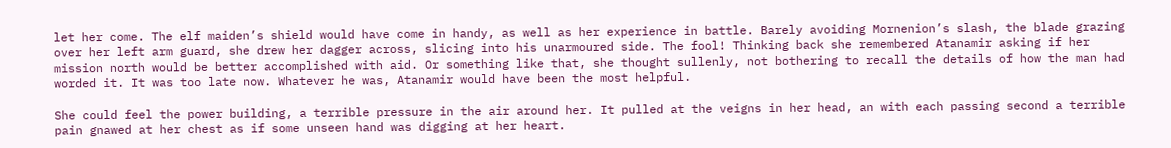let her come. The elf maiden’s shield would have come in handy, as well as her experience in battle. Barely avoiding Mornenion’s slash, the blade grazing over her left arm guard, she drew her dagger across, slicing into his unarmoured side. The fool! Thinking back she remembered Atanamir asking if her mission north would be better accomplished with aid. Or something like that, she thought sullenly, not bothering to recall the details of how the man had worded it. It was too late now. Whatever he was, Atanamir would have been the most helpful.

She could feel the power building, a terrible pressure in the air around her. It pulled at the veigns in her head, an with each passing second a terrible pain gnawed at her chest as if some unseen hand was digging at her heart.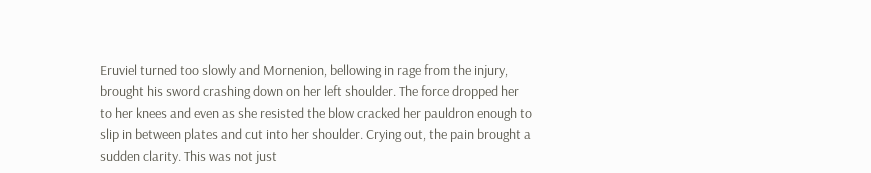Eruviel turned too slowly and Mornenion, bellowing in rage from the injury, brought his sword crashing down on her left shoulder. The force dropped her to her knees and even as she resisted the blow cracked her pauldron enough to slip in between plates and cut into her shoulder. Crying out, the pain brought a sudden clarity. This was not just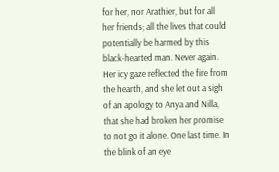for her, nor Arathier, but for all her friends; all the lives that could potentially be harmed by this black-hearted man. Never again. Her icy gaze reflected the fire from the hearth, and she let out a sigh of an apology to Anya and Nilla, that she had broken her promise to not go it alone. One last time. In the blink of an eye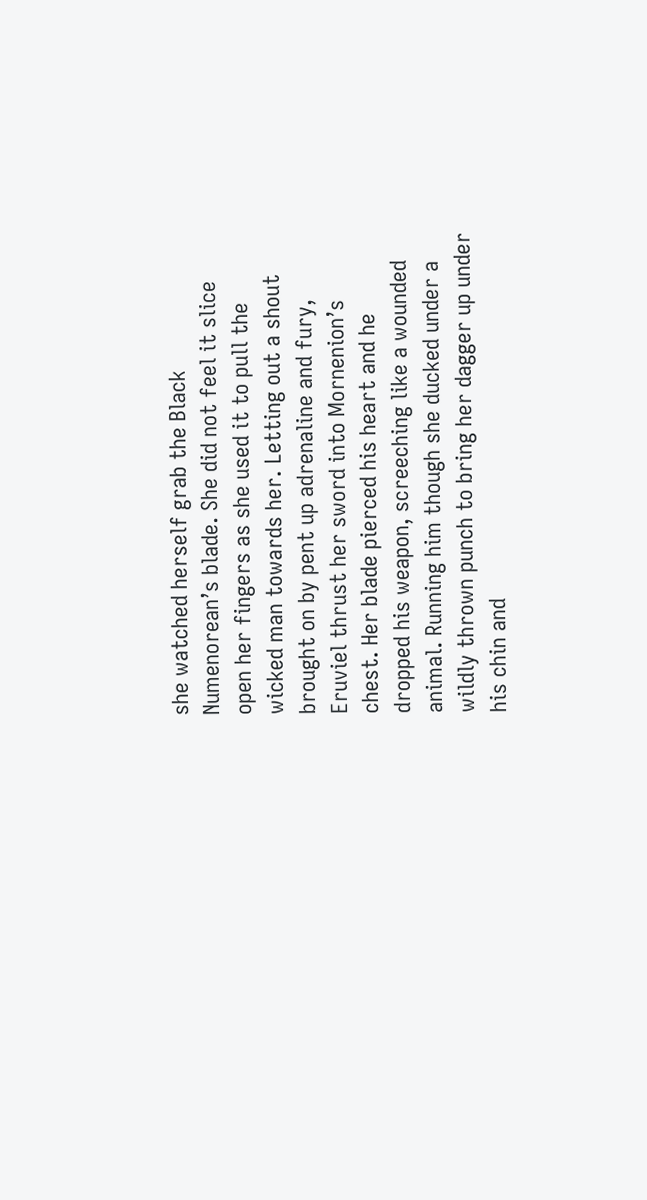she watched herself grab the Black Numenorean’s blade. She did not feel it slice open her fingers as she used it to pull the wicked man towards her. Letting out a shout brought on by pent up adrenaline and fury, Eruviel thrust her sword into Mornenion’s chest. Her blade pierced his heart and he dropped his weapon, screeching like a wounded animal. Running him though she ducked under a wildly thrown punch to bring her dagger up under his chin and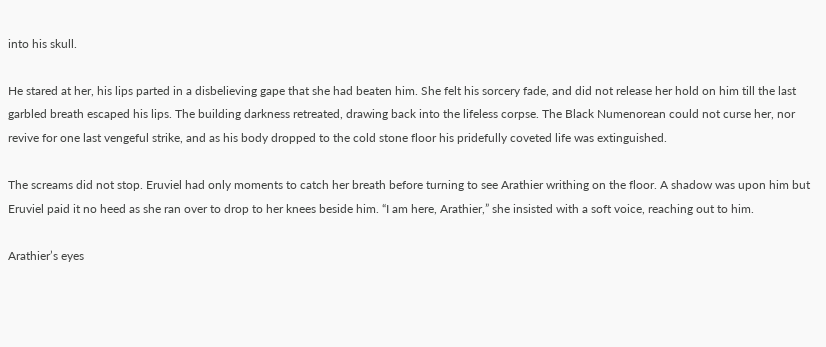into his skull.

He stared at her, his lips parted in a disbelieving gape that she had beaten him. She felt his sorcery fade, and did not release her hold on him till the last garbled breath escaped his lips. The building darkness retreated, drawing back into the lifeless corpse. The Black Numenorean could not curse her, nor revive for one last vengeful strike, and as his body dropped to the cold stone floor his pridefully coveted life was extinguished.

The screams did not stop. Eruviel had only moments to catch her breath before turning to see Arathier writhing on the floor. A shadow was upon him but Eruviel paid it no heed as she ran over to drop to her knees beside him. “I am here, Arathier,” she insisted with a soft voice, reaching out to him.

Arathier’s eyes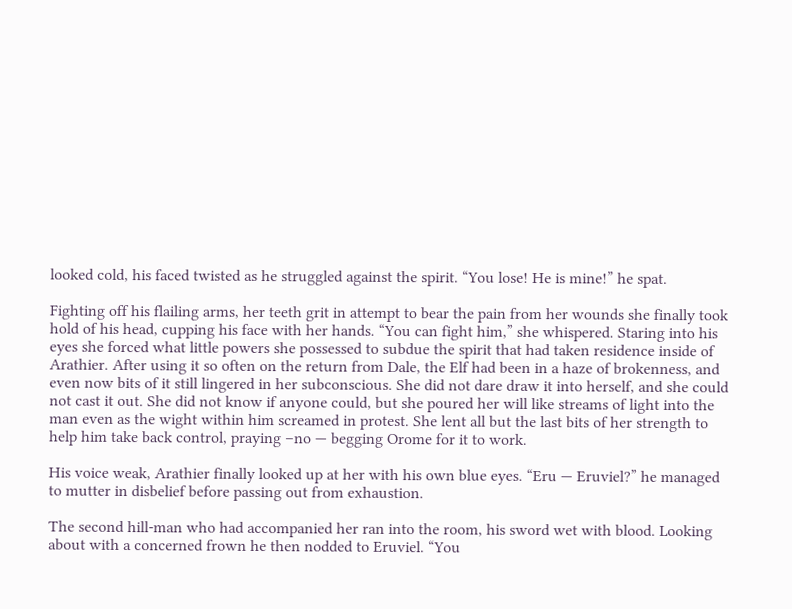looked cold, his faced twisted as he struggled against the spirit. “You lose! He is mine!” he spat.

Fighting off his flailing arms, her teeth grit in attempt to bear the pain from her wounds she finally took hold of his head, cupping his face with her hands. “You can fight him,” she whispered. Staring into his eyes she forced what little powers she possessed to subdue the spirit that had taken residence inside of Arathier. After using it so often on the return from Dale, the Elf had been in a haze of brokenness, and even now bits of it still lingered in her subconscious. She did not dare draw it into herself, and she could not cast it out. She did not know if anyone could, but she poured her will like streams of light into the man even as the wight within him screamed in protest. She lent all but the last bits of her strength to help him take back control, praying –no — begging Orome for it to work.

His voice weak, Arathier finally looked up at her with his own blue eyes. “Eru — Eruviel?” he managed to mutter in disbelief before passing out from exhaustion.

The second hill-man who had accompanied her ran into the room, his sword wet with blood. Looking about with a concerned frown he then nodded to Eruviel. “You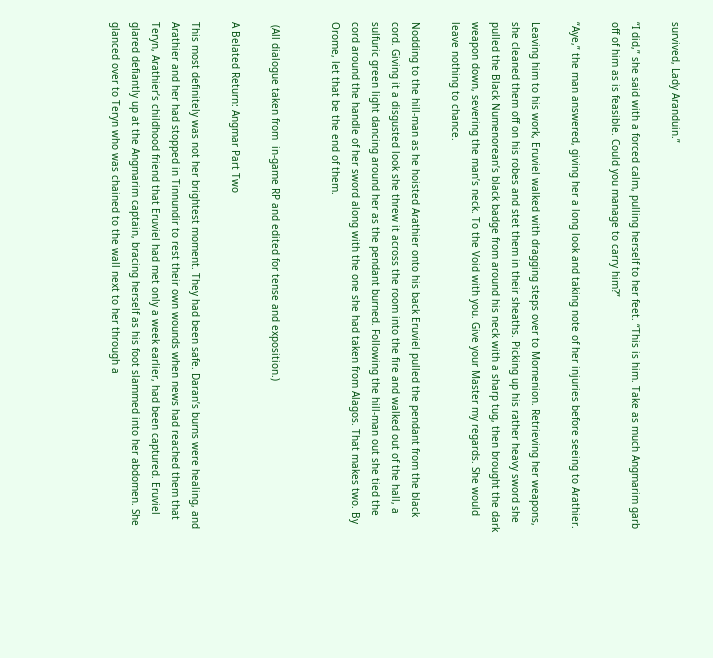survived, Lady Aranduin.”

“I did,” she said with a forced calm, pulling herself to her feet. “This is him. Take as much Angmarim garb off of him as is feasible. Could you manage to carry him?”

“Aye,” the man answered, giving her a long look and taking note of her injuries before seeing to Arathier.

Leaving him to his work, Eruviel walked with dragging steps over to Mornenion. Retrieving her weapons, she cleaned them off on his robes and stet them in their sheaths. Picking up his rather heavy sword she pulled the Black Numenorean’s black badge from around his neck with a sharp tug, then brought the dark weapon down, severing the man’s neck. To the Void with you. Give your Master my regards. She would leave nothing to chance.

Nodding to the hill-man as he hoisted Arathier onto his back Eruviel pulled the pendant from the black cord. Giving it a disgusted look she threw it across the room into the fire and walked out of the hall, a sulfuric green light dancing around her as the pendant burned. Following the hill-man out she tied the cord around the handle of her sword along with the one she had taken from Alagos. That makes two. By Orome, let that be the end of them.


 (All dialogue taken from  in-game RP and edited for tense and exposition.)

A Belated Return: Angmar Part Two

This most definitely was not her brightest moment. They had been safe. Daran’s burns were healing, and Arathier and her had stopped in Tinnundir to rest their own wounds when news had reached them that Teryn, Arathier’s childhood friend that Eruviel had met only a week earlier, had been captured. Eruviel glared defiantly up at the Angmarim captain, bracing herself as his foot slammed into her abdomen. She glanced over to Teryn who was chained to the wall next to her through a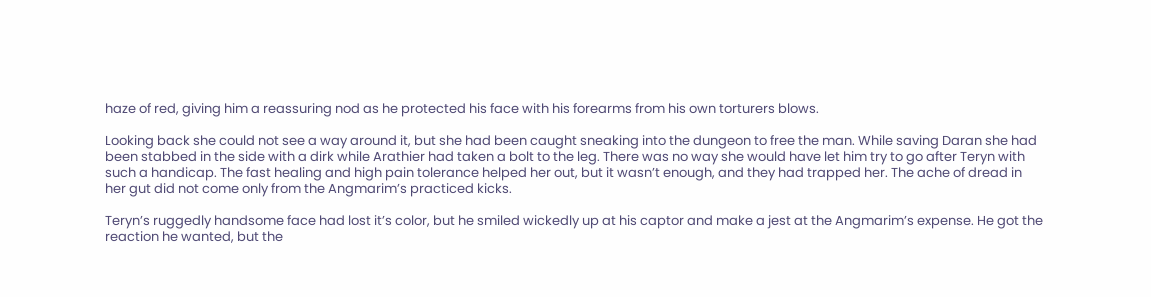haze of red, giving him a reassuring nod as he protected his face with his forearms from his own torturers blows.

Looking back she could not see a way around it, but she had been caught sneaking into the dungeon to free the man. While saving Daran she had been stabbed in the side with a dirk while Arathier had taken a bolt to the leg. There was no way she would have let him try to go after Teryn with such a handicap. The fast healing and high pain tolerance helped her out, but it wasn’t enough, and they had trapped her. The ache of dread in her gut did not come only from the Angmarim’s practiced kicks.

Teryn’s ruggedly handsome face had lost it’s color, but he smiled wickedly up at his captor and make a jest at the Angmarim’s expense. He got the reaction he wanted, but the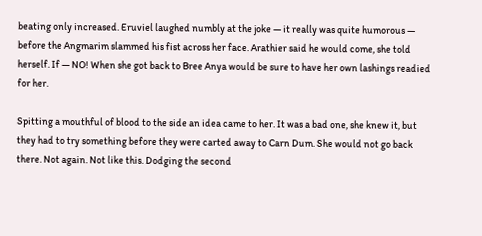beating only increased. Eruviel laughed numbly at the joke — it really was quite humorous — before the Angmarim slammed his fist across her face. Arathier said he would come, she told herself. If — NO! When she got back to Bree Anya would be sure to have her own lashings readied for her.

Spitting a mouthful of blood to the side an idea came to her. It was a bad one, she knew it, but they had to try something before they were carted away to Carn Dum. She would not go back there. Not again. Not like this. Dodging the second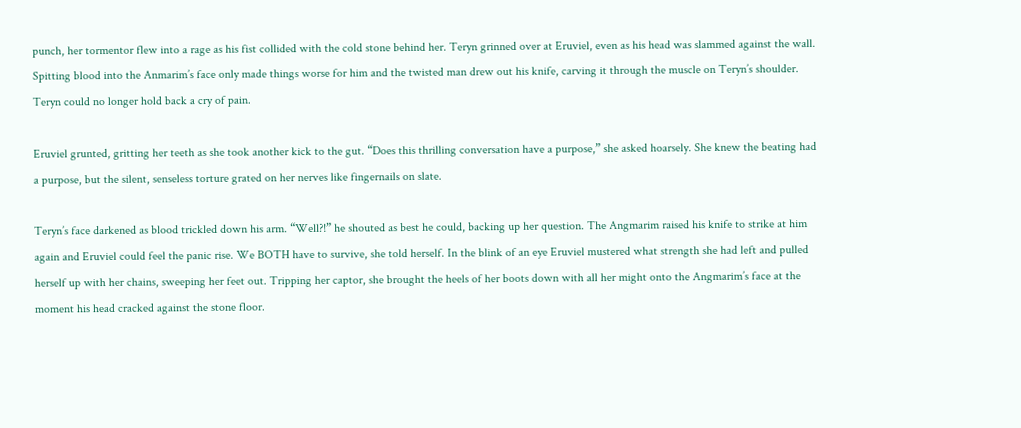punch, her tormentor flew into a rage as his fist collided with the cold stone behind her. Teryn grinned over at Eruviel, even as his head was slammed against the wall. Spitting blood into the Anmarim’s face only made things worse for him and the twisted man drew out his knife, carving it through the muscle on Teryn’s shoulder. Teryn could no longer hold back a cry of pain.

Eruviel grunted, gritting her teeth as she took another kick to the gut. “Does this thrilling conversation have a purpose,” she asked hoarsely. She knew the beating had a purpose, but the silent, senseless torture grated on her nerves like fingernails on slate.

Teryn’s face darkened as blood trickled down his arm. “Well?!” he shouted as best he could, backing up her question. The Angmarim raised his knife to strike at him again and Eruviel could feel the panic rise. We BOTH have to survive, she told herself. In the blink of an eye Eruviel mustered what strength she had left and pulled herself up with her chains, sweeping her feet out. Tripping her captor, she brought the heels of her boots down with all her might onto the Angmarim’s face at the moment his head cracked against the stone floor.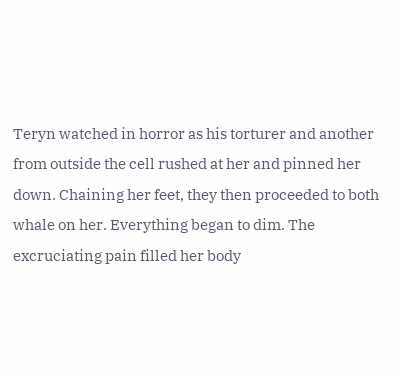Teryn watched in horror as his torturer and another from outside the cell rushed at her and pinned her down. Chaining her feet, they then proceeded to both whale on her. Everything began to dim. The excruciating pain filled her body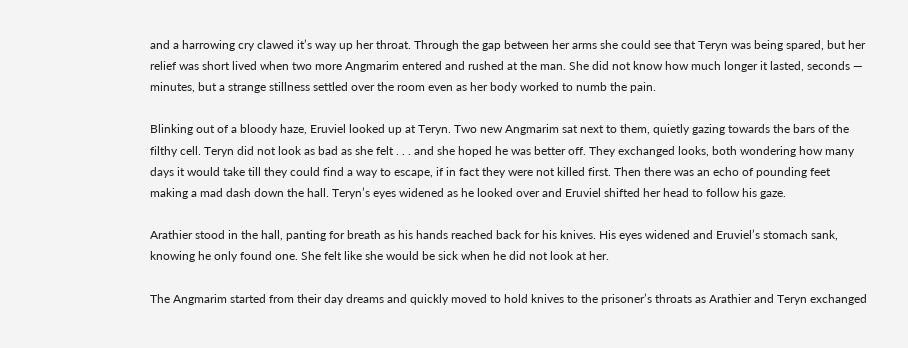and a harrowing cry clawed it’s way up her throat. Through the gap between her arms she could see that Teryn was being spared, but her relief was short lived when two more Angmarim entered and rushed at the man. She did not know how much longer it lasted, seconds — minutes, but a strange stillness settled over the room even as her body worked to numb the pain.

Blinking out of a bloody haze, Eruviel looked up at Teryn. Two new Angmarim sat next to them, quietly gazing towards the bars of the filthy cell. Teryn did not look as bad as she felt . . . and she hoped he was better off. They exchanged looks, both wondering how many days it would take till they could find a way to escape, if in fact they were not killed first. Then there was an echo of pounding feet making a mad dash down the hall. Teryn’s eyes widened as he looked over and Eruviel shifted her head to follow his gaze.

Arathier stood in the hall, panting for breath as his hands reached back for his knives. His eyes widened and Eruviel’s stomach sank, knowing he only found one. She felt like she would be sick when he did not look at her.

The Angmarim started from their day dreams and quickly moved to hold knives to the prisoner’s throats as Arathier and Teryn exchanged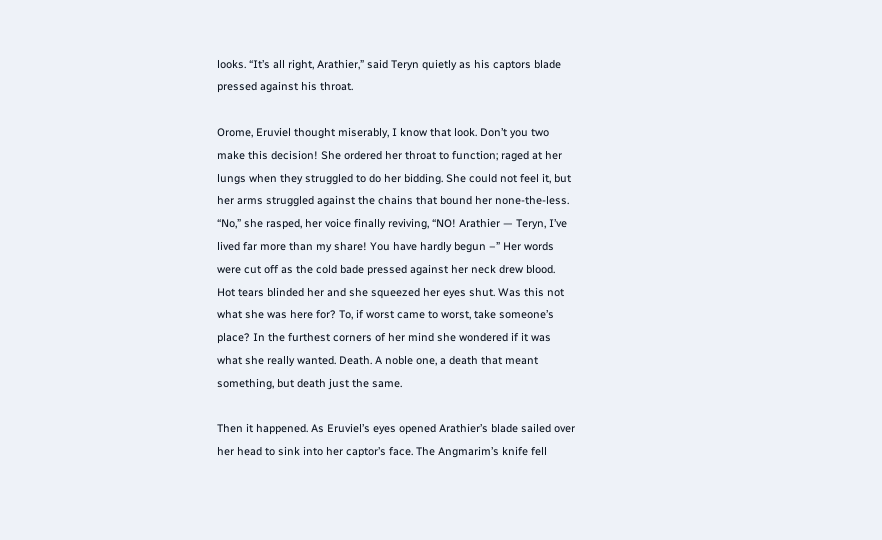looks. “It’s all right, Arathier,” said Teryn quietly as his captors blade pressed against his throat.

Orome, Eruviel thought miserably, I know that look. Don’t you two make this decision! She ordered her throat to function; raged at her lungs when they struggled to do her bidding. She could not feel it, but her arms struggled against the chains that bound her none-the-less. “No,” she rasped, her voice finally reviving, “NO! Arathier — Teryn, I’ve lived far more than my share! You have hardly begun –” Her words were cut off as the cold bade pressed against her neck drew blood. Hot tears blinded her and she squeezed her eyes shut. Was this not what she was here for? To, if worst came to worst, take someone’s place? In the furthest corners of her mind she wondered if it was what she really wanted. Death. A noble one, a death that meant something, but death just the same.

Then it happened. As Eruviel’s eyes opened Arathier’s blade sailed over her head to sink into her captor’s face. The Angmarim’s knife fell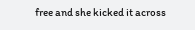free and she kicked it across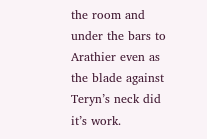the room and under the bars to Arathier even as the blade against Teryn’s neck did it’s work.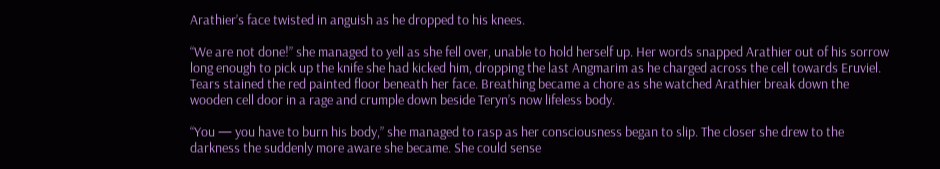Arathier’s face twisted in anguish as he dropped to his knees.

“We are not done!” she managed to yell as she fell over, unable to hold herself up. Her words snapped Arathier out of his sorrow long enough to pick up the knife she had kicked him, dropping the last Angmarim as he charged across the cell towards Eruviel. Tears stained the red painted floor beneath her face. Breathing became a chore as she watched Arathier break down the wooden cell door in a rage and crumple down beside Teryn’s now lifeless body.

“You — you have to burn his body,” she managed to rasp as her consciousness began to slip. The closer she drew to the darkness the suddenly more aware she became. She could sense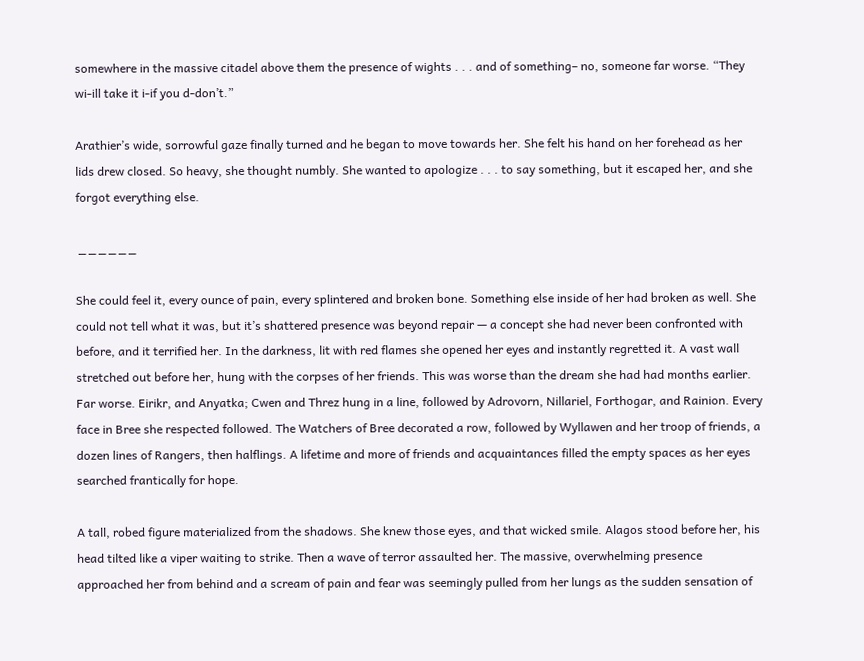somewhere in the massive citadel above them the presence of wights . . . and of something– no, someone far worse. “They wi-ill take it i-if you d-don’t.”

Arathier’s wide, sorrowful gaze finally turned and he began to move towards her. She felt his hand on her forehead as her lids drew closed. So heavy, she thought numbly. She wanted to apologize . . . to say something, but it escaped her, and she forgot everything else.

 _ _ _ _ _ _

She could feel it, every ounce of pain, every splintered and broken bone. Something else inside of her had broken as well. She could not tell what it was, but it’s shattered presence was beyond repair — a concept she had never been confronted with before, and it terrified her. In the darkness, lit with red flames she opened her eyes and instantly regretted it. A vast wall stretched out before her, hung with the corpses of her friends. This was worse than the dream she had had months earlier. Far worse. Eirikr, and Anyatka; Cwen and Threz hung in a line, followed by Adrovorn, Nillariel, Forthogar, and Rainion. Every face in Bree she respected followed. The Watchers of Bree decorated a row, followed by Wyllawen and her troop of friends, a dozen lines of Rangers, then halflings. A lifetime and more of friends and acquaintances filled the empty spaces as her eyes searched frantically for hope.

A tall, robed figure materialized from the shadows. She knew those eyes, and that wicked smile. Alagos stood before her, his head tilted like a viper waiting to strike. Then a wave of terror assaulted her. The massive, overwhelming presence approached her from behind and a scream of pain and fear was seemingly pulled from her lungs as the sudden sensation of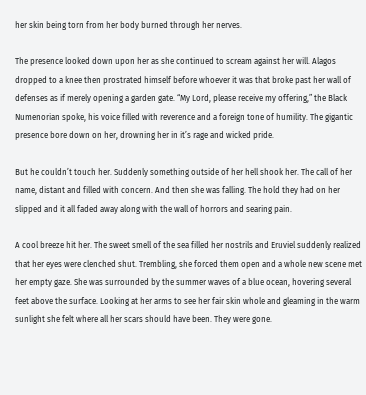her skin being torn from her body burned through her nerves.

The presence looked down upon her as she continued to scream against her will. Alagos dropped to a knee then prostrated himself before whoever it was that broke past her wall of defenses as if merely opening a garden gate. “My Lord, please receive my offering,” the Black Numenorian spoke, his voice filled with reverence and a foreign tone of humility. The gigantic presence bore down on her, drowning her in it’s rage and wicked pride.

But he couldn’t touch her. Suddenly something outside of her hell shook her. The call of her name, distant and filled with concern. And then she was falling. The hold they had on her slipped and it all faded away along with the wall of horrors and searing pain.

A cool breeze hit her. The sweet smell of the sea filled her nostrils and Eruviel suddenly realized that her eyes were clenched shut. Trembling, she forced them open and a whole new scene met her empty gaze. She was surrounded by the summer waves of a blue ocean, hovering several feet above the surface. Looking at her arms to see her fair skin whole and gleaming in the warm sunlight she felt where all her scars should have been. They were gone.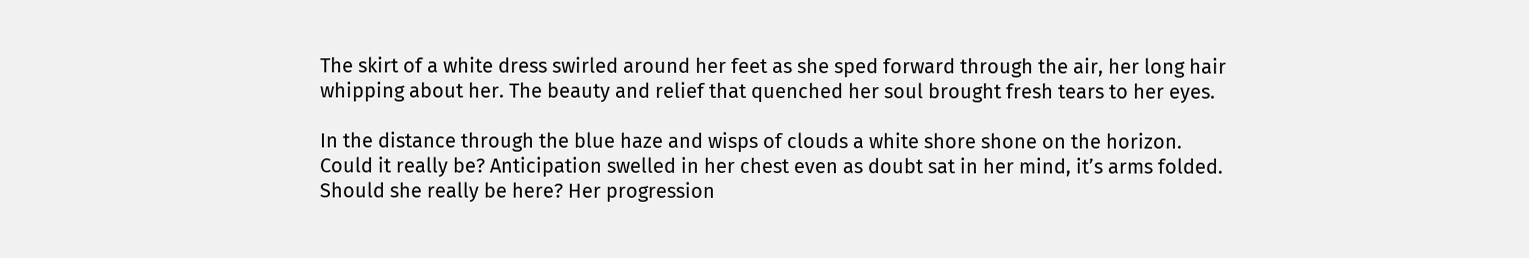The skirt of a white dress swirled around her feet as she sped forward through the air, her long hair whipping about her. The beauty and relief that quenched her soul brought fresh tears to her eyes.

In the distance through the blue haze and wisps of clouds a white shore shone on the horizon. Could it really be? Anticipation swelled in her chest even as doubt sat in her mind, it’s arms folded. Should she really be here? Her progression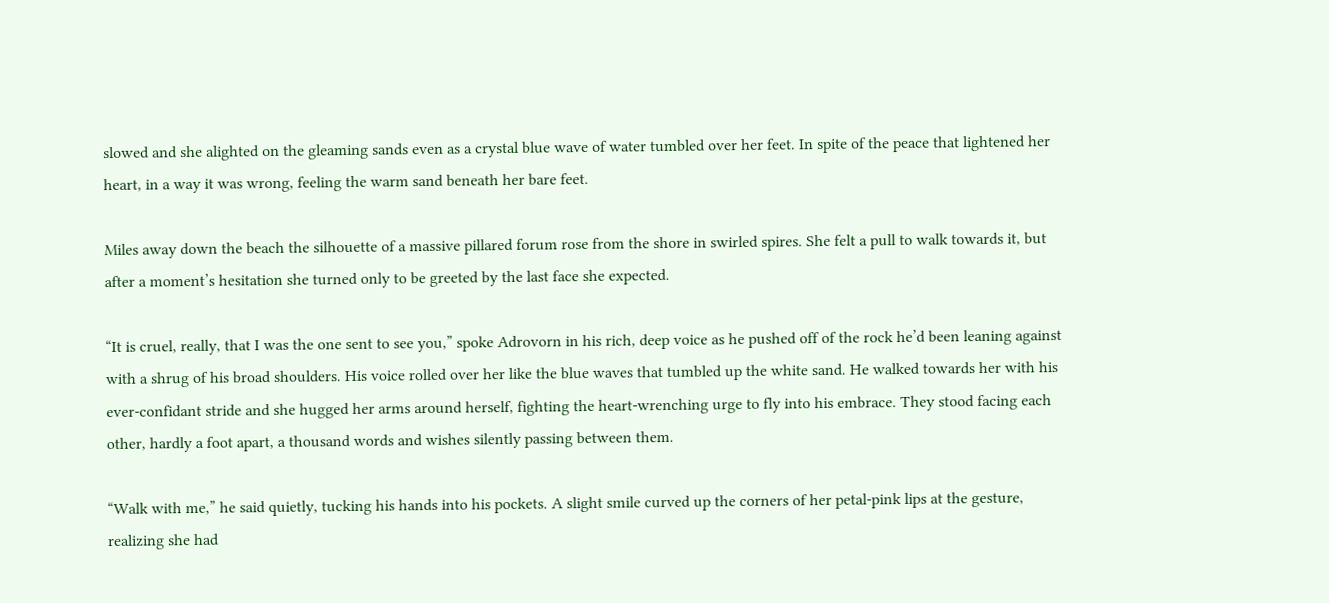slowed and she alighted on the gleaming sands even as a crystal blue wave of water tumbled over her feet. In spite of the peace that lightened her heart, in a way it was wrong, feeling the warm sand beneath her bare feet.

Miles away down the beach the silhouette of a massive pillared forum rose from the shore in swirled spires. She felt a pull to walk towards it, but after a moment’s hesitation she turned only to be greeted by the last face she expected.

“It is cruel, really, that I was the one sent to see you,” spoke Adrovorn in his rich, deep voice as he pushed off of the rock he’d been leaning against with a shrug of his broad shoulders. His voice rolled over her like the blue waves that tumbled up the white sand. He walked towards her with his ever-confidant stride and she hugged her arms around herself, fighting the heart-wrenching urge to fly into his embrace. They stood facing each other, hardly a foot apart, a thousand words and wishes silently passing between them.

“Walk with me,” he said quietly, tucking his hands into his pockets. A slight smile curved up the corners of her petal-pink lips at the gesture, realizing she had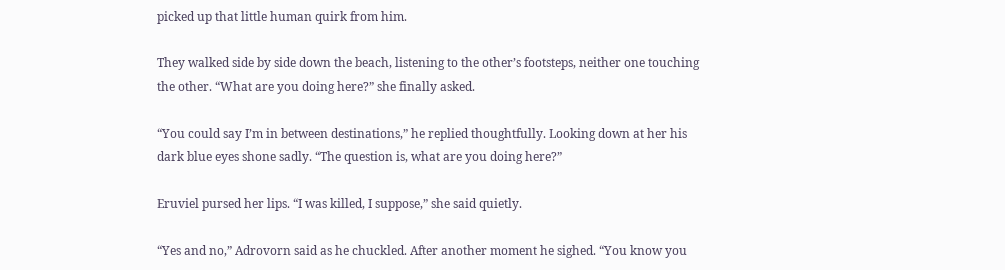picked up that little human quirk from him.

They walked side by side down the beach, listening to the other’s footsteps, neither one touching the other. “What are you doing here?” she finally asked.

“You could say I’m in between destinations,” he replied thoughtfully. Looking down at her his dark blue eyes shone sadly. “The question is, what are you doing here?”

Eruviel pursed her lips. “I was killed, I suppose,” she said quietly.

“Yes and no,” Adrovorn said as he chuckled. After another moment he sighed. “You know you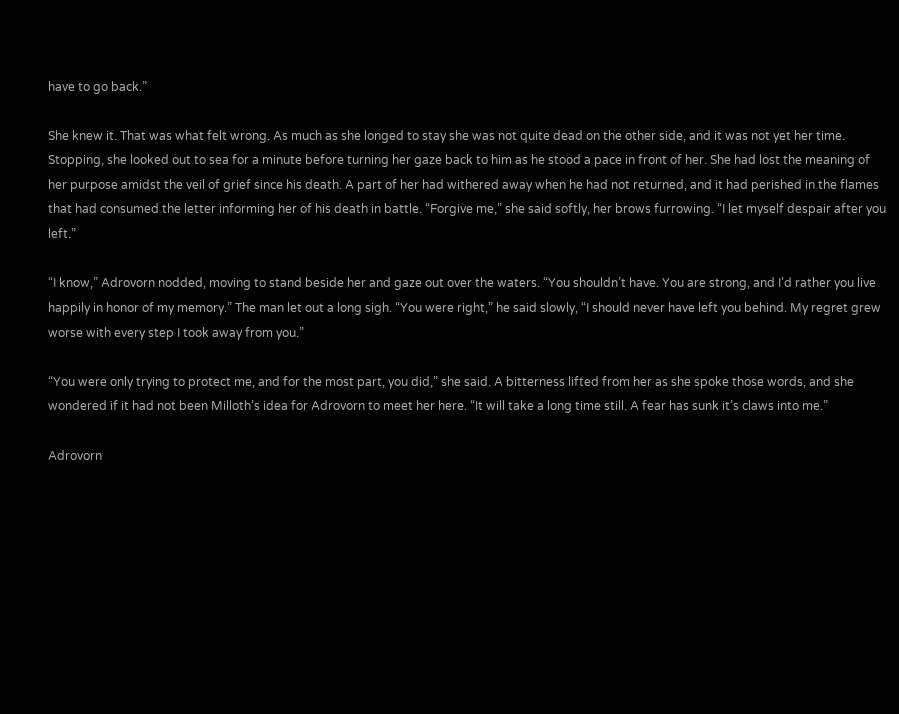have to go back.”

She knew it. That was what felt wrong. As much as she longed to stay she was not quite dead on the other side, and it was not yet her time. Stopping, she looked out to sea for a minute before turning her gaze back to him as he stood a pace in front of her. She had lost the meaning of her purpose amidst the veil of grief since his death. A part of her had withered away when he had not returned, and it had perished in the flames that had consumed the letter informing her of his death in battle. “Forgive me,” she said softly, her brows furrowing. “I let myself despair after you left.”

“I know,” Adrovorn nodded, moving to stand beside her and gaze out over the waters. “You shouldn’t have. You are strong, and I’d rather you live happily in honor of my memory.” The man let out a long sigh. “You were right,” he said slowly, “I should never have left you behind. My regret grew worse with every step I took away from you.”

“You were only trying to protect me, and for the most part, you did,” she said. A bitterness lifted from her as she spoke those words, and she wondered if it had not been Milloth’s idea for Adrovorn to meet her here. “It will take a long time still. A fear has sunk it’s claws into me.”

Adrovorn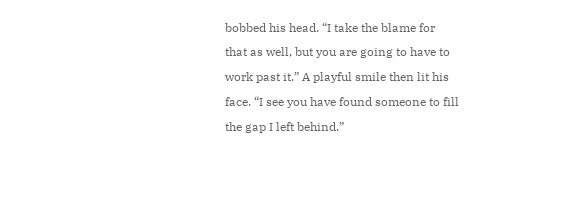bobbed his head. “I take the blame for that as well, but you are going to have to work past it.” A playful smile then lit his face. “I see you have found someone to fill the gap I left behind.”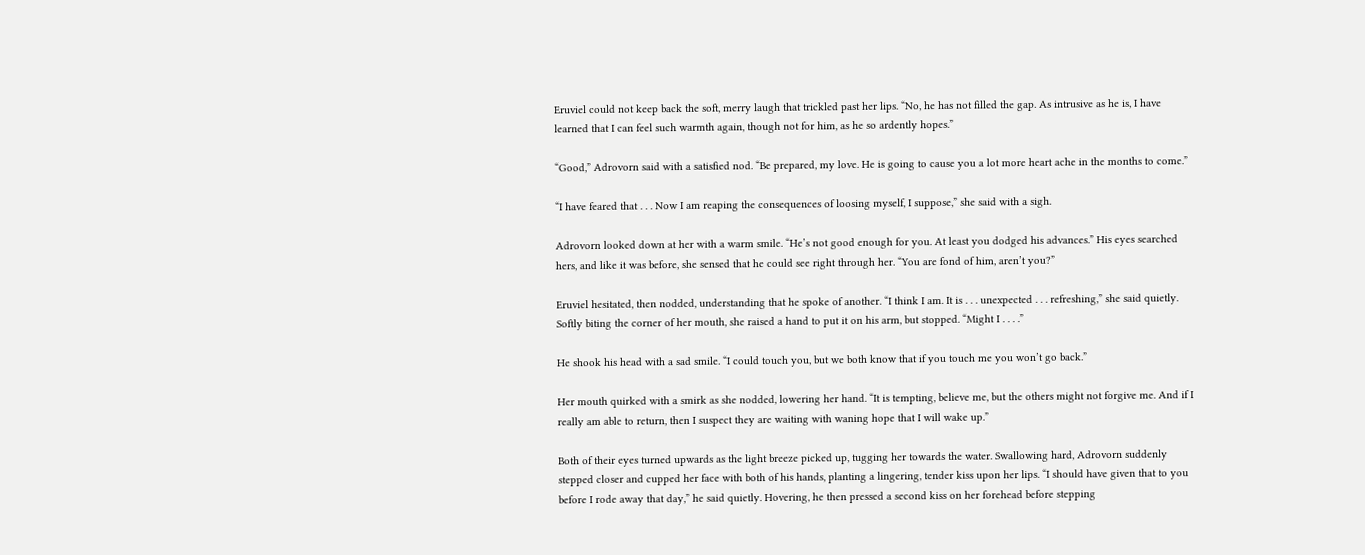Eruviel could not keep back the soft, merry laugh that trickled past her lips. “No, he has not filled the gap. As intrusive as he is, I have learned that I can feel such warmth again, though not for him, as he so ardently hopes.”

“Good,” Adrovorn said with a satisfied nod. “Be prepared, my love. He is going to cause you a lot more heart ache in the months to come.”

“I have feared that . . . Now I am reaping the consequences of loosing myself, I suppose,” she said with a sigh.

Adrovorn looked down at her with a warm smile. “He’s not good enough for you. At least you dodged his advances.” His eyes searched hers, and like it was before, she sensed that he could see right through her. “You are fond of him, aren’t you?”

Eruviel hesitated, then nodded, understanding that he spoke of another. “I think I am. It is . . . unexpected . . . refreshing,” she said quietly. Softly biting the corner of her mouth, she raised a hand to put it on his arm, but stopped. “Might I . . . .”

He shook his head with a sad smile. “I could touch you, but we both know that if you touch me you won’t go back.”

Her mouth quirked with a smirk as she nodded, lowering her hand. “It is tempting, believe me, but the others might not forgive me. And if I really am able to return, then I suspect they are waiting with waning hope that I will wake up.”

Both of their eyes turned upwards as the light breeze picked up, tugging her towards the water. Swallowing hard, Adrovorn suddenly stepped closer and cupped her face with both of his hands, planting a lingering, tender kiss upon her lips. “I should have given that to you before I rode away that day,” he said quietly. Hovering, he then pressed a second kiss on her forehead before stepping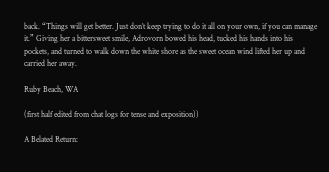back. “Things will get better. Just don’t keep trying to do it all on your own, if you can manage it.” Giving her a bittersweet smile, Adrovorn bowed his head, tucked his hands into his pockets, and turned to walk down the white shore as the sweet ocean wind lifted her up and carried her away.

Ruby Beach, WA

(first half edited from chat logs for tense and exposition))

A Belated Return: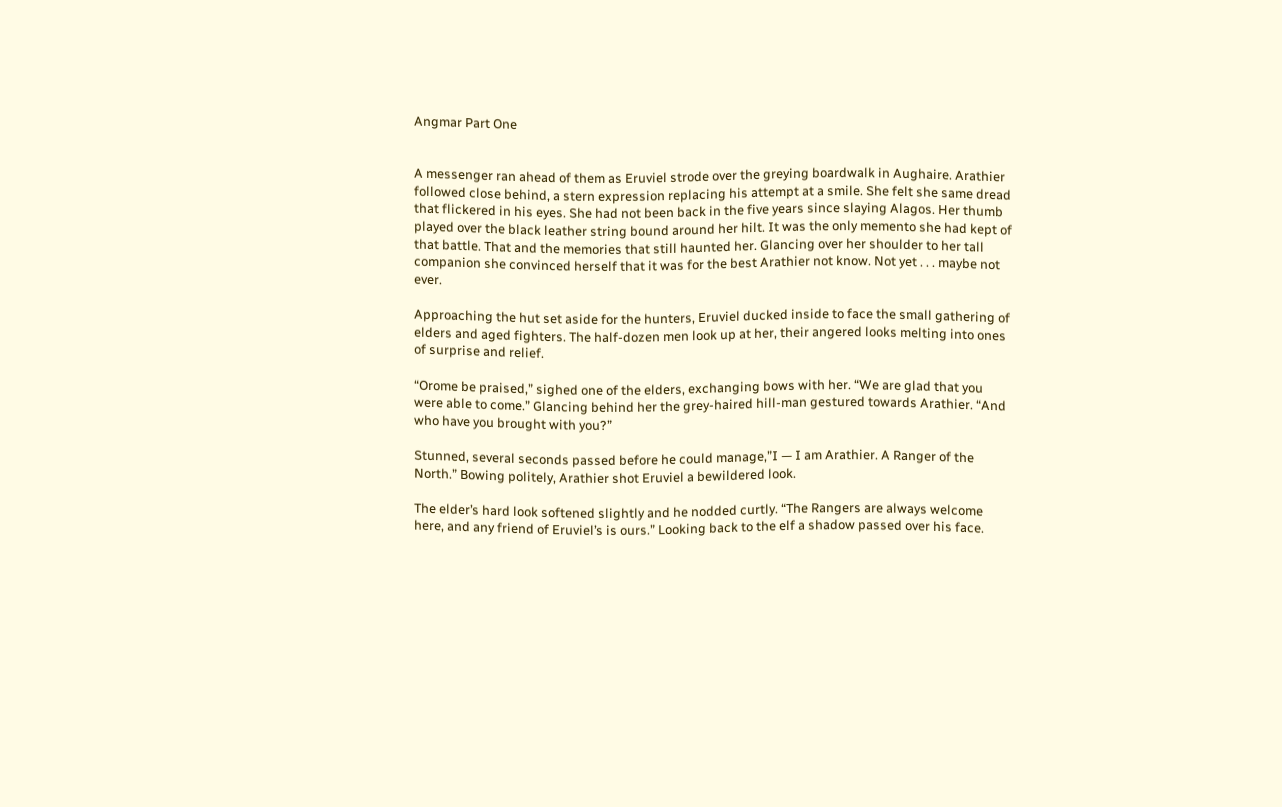Angmar Part One


A messenger ran ahead of them as Eruviel strode over the greying boardwalk in Aughaire. Arathier followed close behind, a stern expression replacing his attempt at a smile. She felt she same dread that flickered in his eyes. She had not been back in the five years since slaying Alagos. Her thumb played over the black leather string bound around her hilt. It was the only memento she had kept of that battle. That and the memories that still haunted her. Glancing over her shoulder to her tall companion she convinced herself that it was for the best Arathier not know. Not yet . . . maybe not ever.

Approaching the hut set aside for the hunters, Eruviel ducked inside to face the small gathering of elders and aged fighters. The half-dozen men look up at her, their angered looks melting into ones of surprise and relief.

“Orome be praised,” sighed one of the elders, exchanging bows with her. “We are glad that you were able to come.” Glancing behind her the grey-haired hill-man gestured towards Arathier. “And who have you brought with you?”

Stunned, several seconds passed before he could manage,”I — I am Arathier. A Ranger of the North.” Bowing politely, Arathier shot Eruviel a bewildered look.

The elder’s hard look softened slightly and he nodded curtly. “The Rangers are always welcome here, and any friend of Eruviel’s is ours.” Looking back to the elf a shadow passed over his face.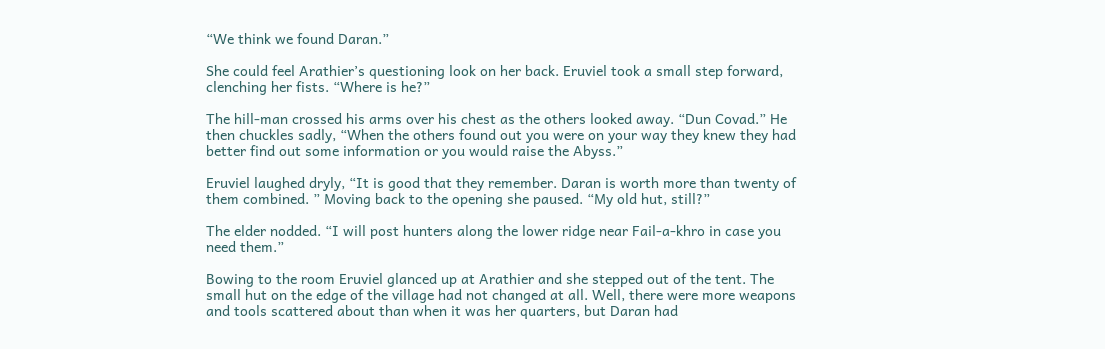“We think we found Daran.”

She could feel Arathier’s questioning look on her back. Eruviel took a small step forward, clenching her fists. “Where is he?”

The hill-man crossed his arms over his chest as the others looked away. “Dun Covad.” He then chuckles sadly, “When the others found out you were on your way they knew they had better find out some information or you would raise the Abyss.”

Eruviel laughed dryly, “It is good that they remember. Daran is worth more than twenty of them combined. ” Moving back to the opening she paused. “My old hut, still?”

The elder nodded. “I will post hunters along the lower ridge near Fail-a-khro in case you need them.”

Bowing to the room Eruviel glanced up at Arathier and she stepped out of the tent. The small hut on the edge of the village had not changed at all. Well, there were more weapons and tools scattered about than when it was her quarters, but Daran had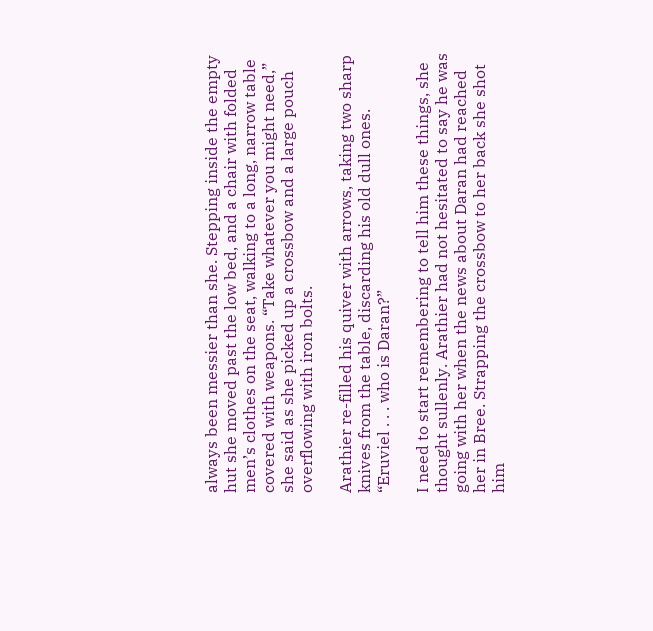always been messier than she. Stepping inside the empty hut she moved past the low bed, and a chair with folded men’s clothes on the seat, walking to a long, narrow table covered with weapons. “Take whatever you might need,” she said as she picked up a crossbow and a large pouch overflowing with iron bolts.

Arathier re-filled his quiver with arrows, taking two sharp knives from the table, discarding his old dull ones. “Eruviel . . . who is Daran?”

I need to start remembering to tell him these things, she thought sullenly. Arathier had not hesitated to say he was going with her when the news about Daran had reached her in Bree. Strapping the crossbow to her back she shot him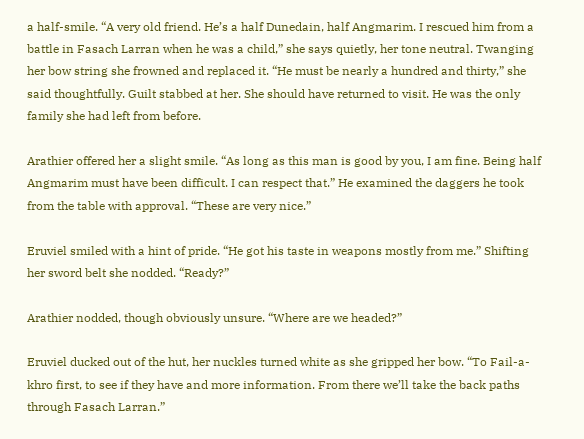a half-smile. “A very old friend. He’s a half Dunedain, half Angmarim. I rescued him from a battle in Fasach Larran when he was a child,” she says quietly, her tone neutral. Twanging her bow string she frowned and replaced it. “He must be nearly a hundred and thirty,” she said thoughtfully. Guilt stabbed at her. She should have returned to visit. He was the only family she had left from before.

Arathier offered her a slight smile. “As long as this man is good by you, I am fine. Being half Angmarim must have been difficult. I can respect that.” He examined the daggers he took from the table with approval. “These are very nice.”

Eruviel smiled with a hint of pride. “He got his taste in weapons mostly from me.” Shifting her sword belt she nodded. “Ready?”

Arathier nodded, though obviously unsure. “Where are we headed?”

Eruviel ducked out of the hut, her nuckles turned white as she gripped her bow. “To Fail-a-khro first, to see if they have and more information. From there we’ll take the back paths through Fasach Larran.”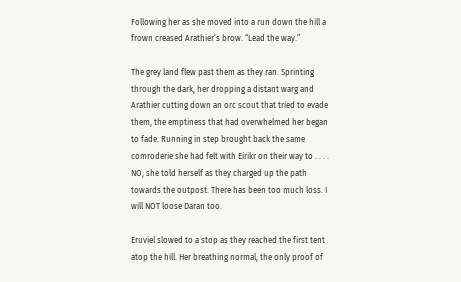Following her as she moved into a run down the hill a frown creased Arathier’s brow. “Lead the way.”

The grey land flew past them as they ran. Sprinting through the dark, her dropping a distant warg and Arathier cutting down an orc scout that tried to evade them, the emptiness that had overwhelmed her began to fade. Running in step brought back the same comroderie she had felt with Eirikr on their way to . . . . NO, she told herself as they charged up the path towards the outpost. There has been too much loss. I will NOT loose Daran too.

Eruviel slowed to a stop as they reached the first tent atop the hill. Her breathing normal, the only proof of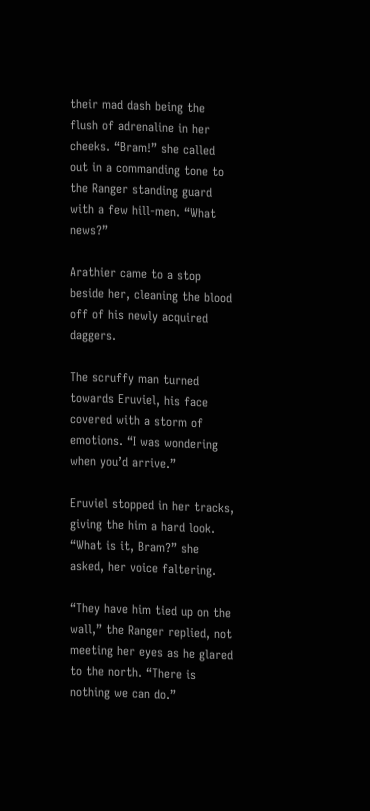their mad dash being the flush of adrenaline in her cheeks. “Bram!” she called out in a commanding tone to the Ranger standing guard with a few hill-men. “What news?”

Arathier came to a stop beside her, cleaning the blood off of his newly acquired daggers.

The scruffy man turned towards Eruviel, his face covered with a storm of emotions. “I was wondering when you’d arrive.”

Eruviel stopped in her tracks, giving the him a hard look. “What is it, Bram?” she asked, her voice faltering.

“They have him tied up on the wall,” the Ranger replied, not meeting her eyes as he glared to the north. “There is nothing we can do.”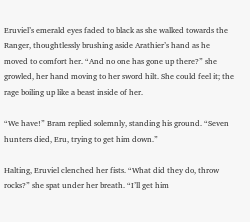Eruviel’s emerald eyes faded to black as she walked towards the Ranger, thoughtlessly brushing aside Arathier’s hand as he moved to comfort her. “And no one has gone up there?” she growled, her hand moving to her sword hilt. She could feel it; the rage boiling up like a beast inside of her.

“We have!” Bram replied solemnly, standing his ground. “Seven hunters died, Eru, trying to get him down.”

Halting, Eruviel clenched her fists. “What did they do, throw rocks?” she spat under her breath. “I’ll get him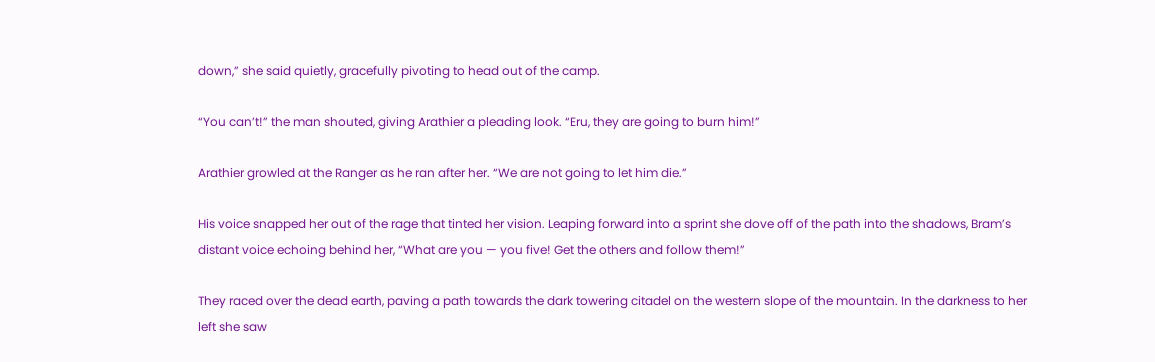down,” she said quietly, gracefully pivoting to head out of the camp.

“You can’t!” the man shouted, giving Arathier a pleading look. “Eru, they are going to burn him!”

Arathier growled at the Ranger as he ran after her. “We are not going to let him die.”

His voice snapped her out of the rage that tinted her vision. Leaping forward into a sprint she dove off of the path into the shadows, Bram’s distant voice echoing behind her, “What are you — you five! Get the others and follow them!”

They raced over the dead earth, paving a path towards the dark towering citadel on the western slope of the mountain. In the darkness to her left she saw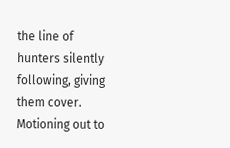the line of hunters silently following, giving them cover. Motioning out to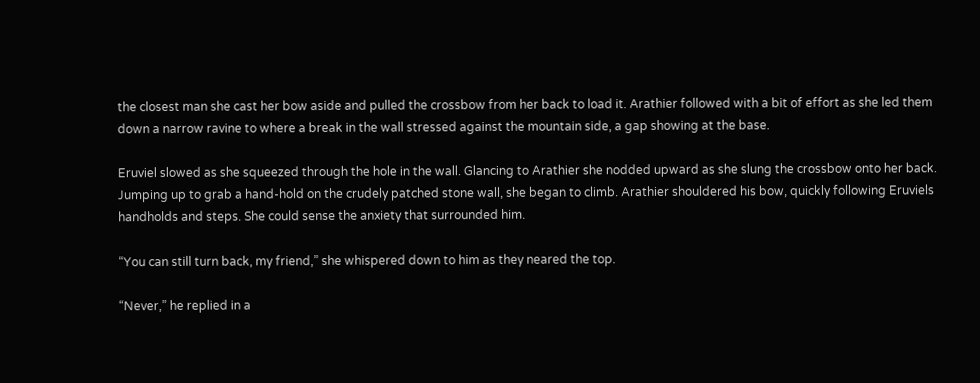the closest man she cast her bow aside and pulled the crossbow from her back to load it. Arathier followed with a bit of effort as she led them down a narrow ravine to where a break in the wall stressed against the mountain side, a gap showing at the base.

Eruviel slowed as she squeezed through the hole in the wall. Glancing to Arathier she nodded upward as she slung the crossbow onto her back. Jumping up to grab a hand-hold on the crudely patched stone wall, she began to climb. Arathier shouldered his bow, quickly following Eruviels handholds and steps. She could sense the anxiety that surrounded him.

“You can still turn back, my friend,” she whispered down to him as they neared the top.

“Never,” he replied in a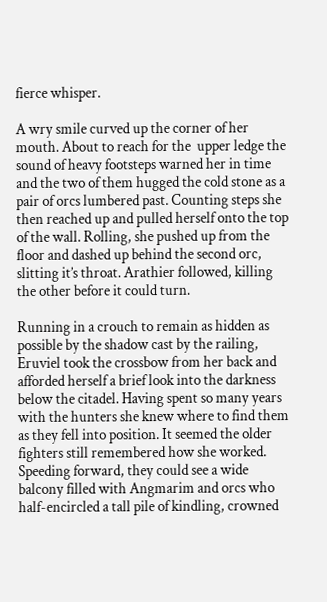fierce whisper.

A wry smile curved up the corner of her mouth. About to reach for the  upper ledge the sound of heavy footsteps warned her in time and the two of them hugged the cold stone as a pair of orcs lumbered past. Counting steps she then reached up and pulled herself onto the top of the wall. Rolling, she pushed up from the floor and dashed up behind the second orc, slitting it’s throat. Arathier followed, killing the other before it could turn.

Running in a crouch to remain as hidden as possible by the shadow cast by the railing, Eruviel took the crossbow from her back and afforded herself a brief look into the darkness below the citadel. Having spent so many years with the hunters she knew where to find them as they fell into position. It seemed the older fighters still remembered how she worked. Speeding forward, they could see a wide balcony filled with Angmarim and orcs who half-encircled a tall pile of kindling, crowned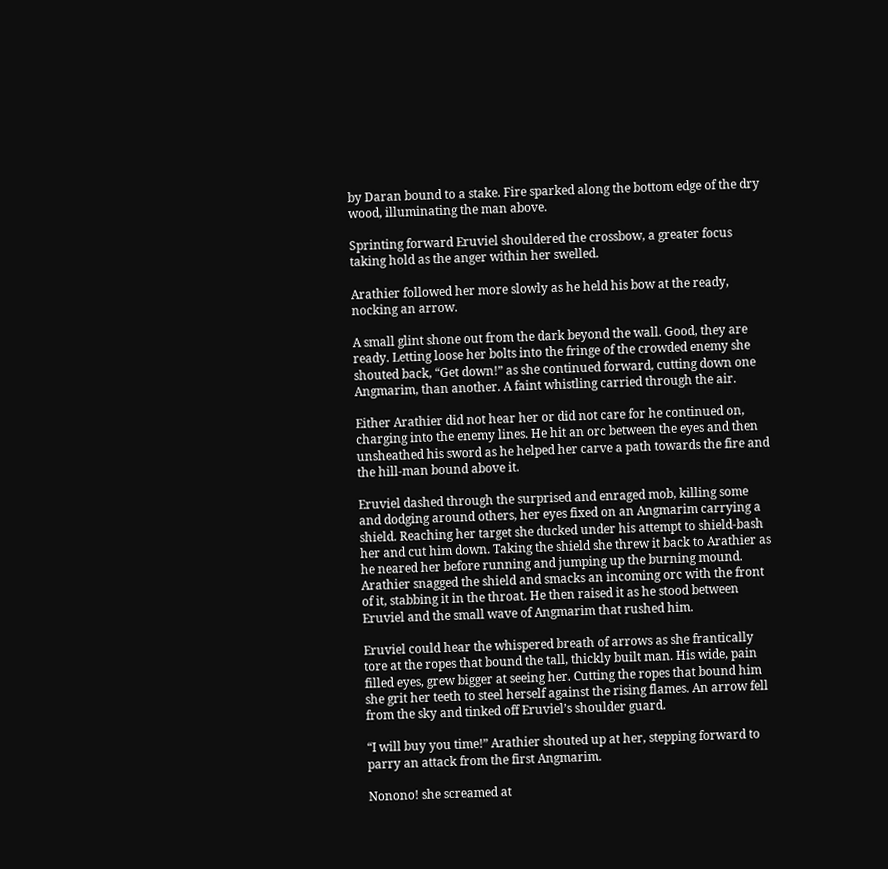by Daran bound to a stake. Fire sparked along the bottom edge of the dry wood, illuminating the man above.

Sprinting forward Eruviel shouldered the crossbow, a greater focus taking hold as the anger within her swelled.

Arathier followed her more slowly as he held his bow at the ready, nocking an arrow.

A small glint shone out from the dark beyond the wall. Good, they are ready. Letting loose her bolts into the fringe of the crowded enemy she shouted back, “Get down!” as she continued forward, cutting down one Angmarim, than another. A faint whistling carried through the air.

Either Arathier did not hear her or did not care for he continued on, charging into the enemy lines. He hit an orc between the eyes and then unsheathed his sword as he helped her carve a path towards the fire and the hill-man bound above it.

Eruviel dashed through the surprised and enraged mob, killing some and dodging around others, her eyes fixed on an Angmarim carrying a shield. Reaching her target she ducked under his attempt to shield-bash her and cut him down. Taking the shield she threw it back to Arathier as he neared her before running and jumping up the burning mound. Arathier snagged the shield and smacks an incoming orc with the front of it, stabbing it in the throat. He then raised it as he stood between Eruviel and the small wave of Angmarim that rushed him.

Eruviel could hear the whispered breath of arrows as she frantically tore at the ropes that bound the tall, thickly built man. His wide, pain filled eyes, grew bigger at seeing her. Cutting the ropes that bound him she grit her teeth to steel herself against the rising flames. An arrow fell from the sky and tinked off Eruviel’s shoulder guard.

“I will buy you time!” Arathier shouted up at her, stepping forward to parry an attack from the first Angmarim.

Nonono! she screamed at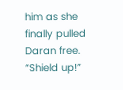him as she finally pulled Daran free. “Shield up!”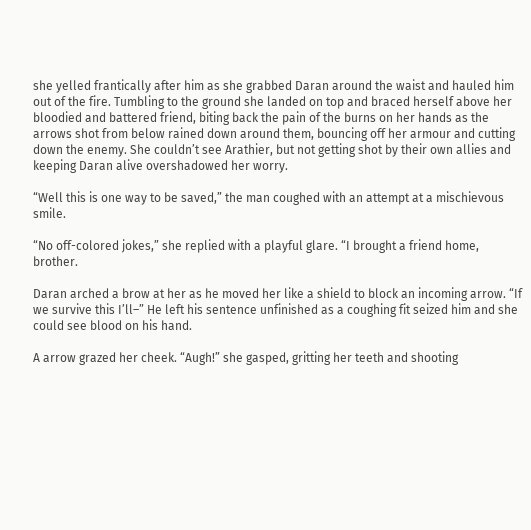she yelled frantically after him as she grabbed Daran around the waist and hauled him out of the fire. Tumbling to the ground she landed on top and braced herself above her bloodied and battered friend, biting back the pain of the burns on her hands as the arrows shot from below rained down around them, bouncing off her armour and cutting down the enemy. She couldn’t see Arathier, but not getting shot by their own allies and keeping Daran alive overshadowed her worry.

“Well this is one way to be saved,” the man coughed with an attempt at a mischievous smile.

“No off-colored jokes,” she replied with a playful glare. “I brought a friend home, brother.

Daran arched a brow at her as he moved her like a shield to block an incoming arrow. “If we survive this I’ll–” He left his sentence unfinished as a coughing fit seized him and she could see blood on his hand.

A arrow grazed her cheek. “Augh!” she gasped, gritting her teeth and shooting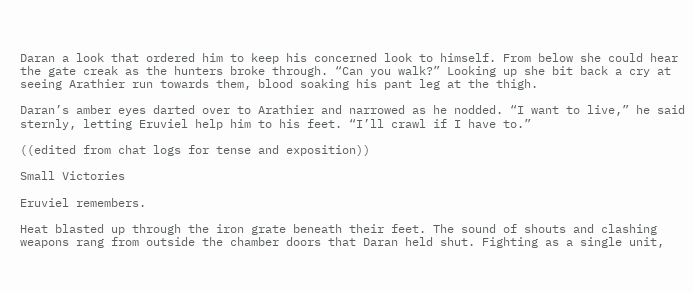Daran a look that ordered him to keep his concerned look to himself. From below she could hear the gate creak as the hunters broke through. “Can you walk?” Looking up she bit back a cry at seeing Arathier run towards them, blood soaking his pant leg at the thigh.

Daran’s amber eyes darted over to Arathier and narrowed as he nodded. “I want to live,” he said sternly, letting Eruviel help him to his feet. “I’ll crawl if I have to.”

((edited from chat logs for tense and exposition))

Small Victories

Eruviel remembers.

Heat blasted up through the iron grate beneath their feet. The sound of shouts and clashing weapons rang from outside the chamber doors that Daran held shut. Fighting as a single unit,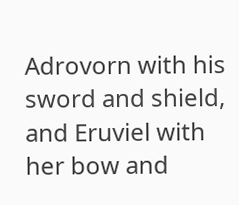Adrovorn with his sword and shield, and Eruviel with her bow and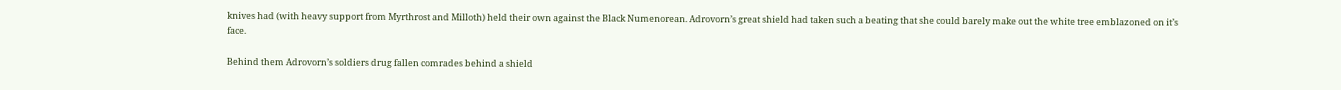knives had (with heavy support from Myrthrost and Milloth) held their own against the Black Numenorean. Adrovorn’s great shield had taken such a beating that she could barely make out the white tree emblazoned on it’s face.

Behind them Adrovorn’s soldiers drug fallen comrades behind a shield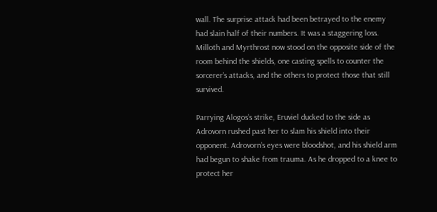wall. The surprise attack had been betrayed to the enemy had slain half of their numbers. It was a staggering loss. Milloth and Myrthrost now stood on the opposite side of the room behind the shields, one casting spells to counter the sorcerer’s attacks, and the others to protect those that still survived.

Parrying Alogos’s strike, Eruviel ducked to the side as Adrovorn rushed past her to slam his shield into their opponent. Adrovorn’s eyes were bloodshot, and his shield arm had begun to shake from trauma. As he dropped to a knee to protect her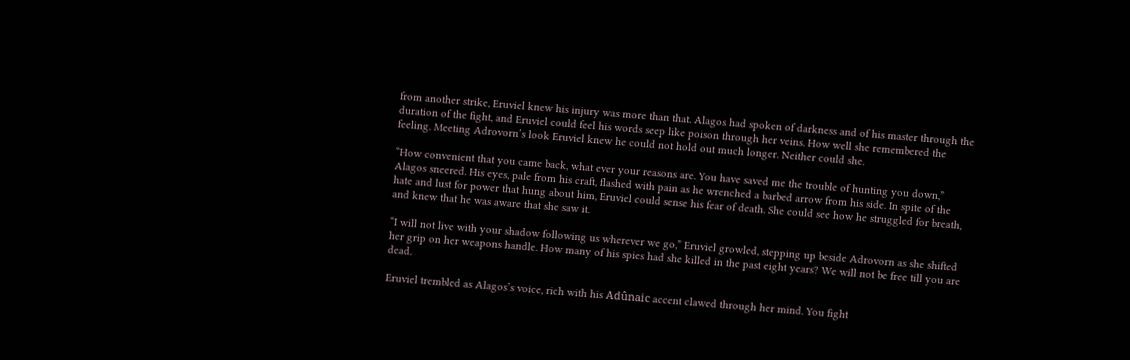from another strike, Eruviel knew his injury was more than that. Alagos had spoken of darkness and of his master through the duration of the fight, and Eruviel could feel his words seep like poison through her veins. How well she remembered the feeling. Meeting Adrovorn’s look Eruviel knew he could not hold out much longer. Neither could she.

“How convenient that you came back, what ever your reasons are. You have saved me the trouble of hunting you down,” Alagos sneered. His eyes, pale from his craft, flashed with pain as he wrenched a barbed arrow from his side. In spite of the hate and lust for power that hung about him, Eruviel could sense his fear of death. She could see how he struggled for breath, and knew that he was aware that she saw it.

“I will not live with your shadow following us wherever we go,” Eruviel growled, stepping up beside Adrovorn as she shifted her grip on her weapons handle. How many of his spies had she killed in the past eight years? We will not be free till you are dead.

Eruviel trembled as Alagos’s voice, rich with his Adûnaic accent clawed through her mind. You fight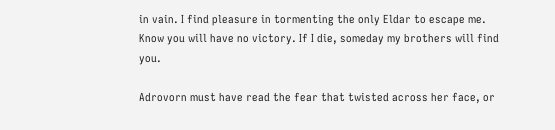in vain. I find pleasure in tormenting the only Eldar to escape me. Know you will have no victory. If I die, someday my brothers will find you.

Adrovorn must have read the fear that twisted across her face, or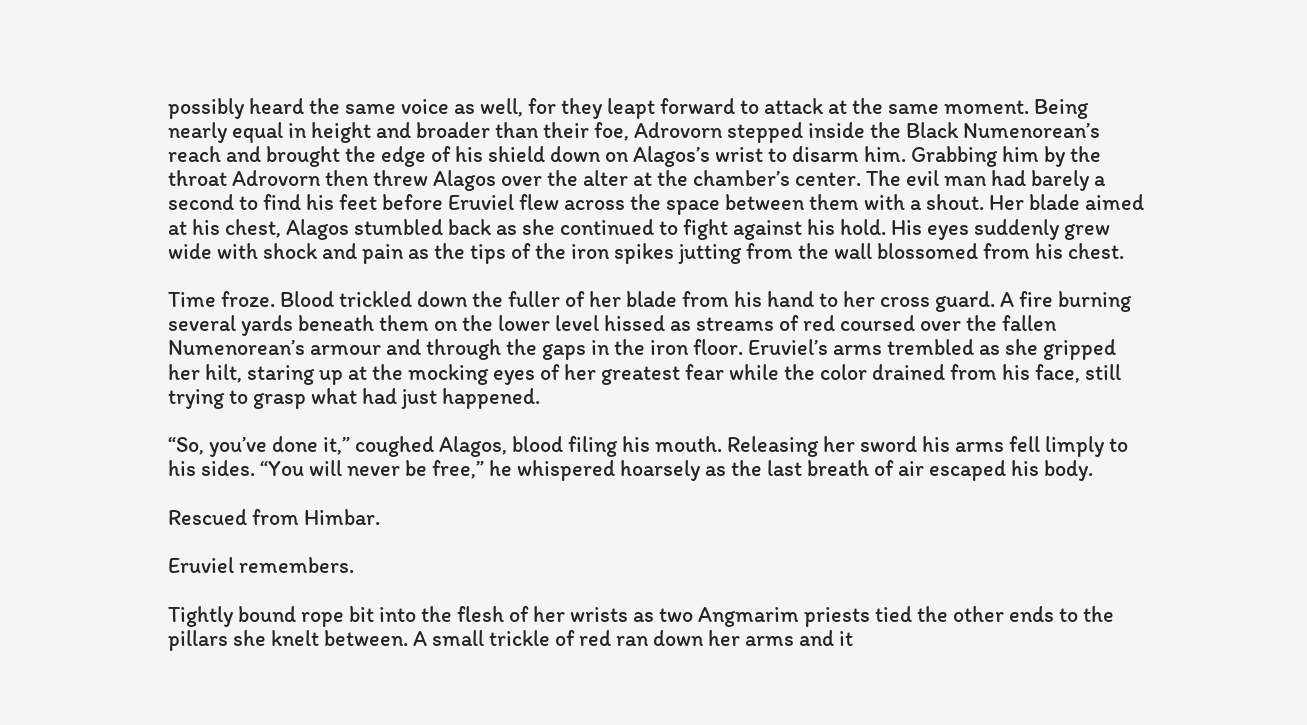possibly heard the same voice as well, for they leapt forward to attack at the same moment. Being nearly equal in height and broader than their foe, Adrovorn stepped inside the Black Numenorean’s reach and brought the edge of his shield down on Alagos’s wrist to disarm him. Grabbing him by the throat Adrovorn then threw Alagos over the alter at the chamber’s center. The evil man had barely a second to find his feet before Eruviel flew across the space between them with a shout. Her blade aimed at his chest, Alagos stumbled back as she continued to fight against his hold. His eyes suddenly grew wide with shock and pain as the tips of the iron spikes jutting from the wall blossomed from his chest.

Time froze. Blood trickled down the fuller of her blade from his hand to her cross guard. A fire burning several yards beneath them on the lower level hissed as streams of red coursed over the fallen Numenorean’s armour and through the gaps in the iron floor. Eruviel’s arms trembled as she gripped her hilt, staring up at the mocking eyes of her greatest fear while the color drained from his face, still trying to grasp what had just happened.

“So, you’ve done it,” coughed Alagos, blood filing his mouth. Releasing her sword his arms fell limply to his sides. “You will never be free,” he whispered hoarsely as the last breath of air escaped his body.

Rescued from Himbar.

Eruviel remembers.

Tightly bound rope bit into the flesh of her wrists as two Angmarim priests tied the other ends to the pillars she knelt between. A small trickle of red ran down her arms and it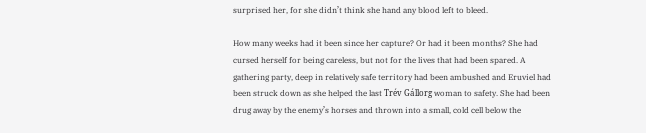surprised her, for she didn’t think she hand any blood left to bleed.

How many weeks had it been since her capture? Or had it been months? She had cursed herself for being careless, but not for the lives that had been spared. A gathering party, deep in relatively safe territory had been ambushed and Eruviel had been struck down as she helped the last Trév Gállorg woman to safety. She had been drug away by the enemy’s horses and thrown into a small, cold cell below the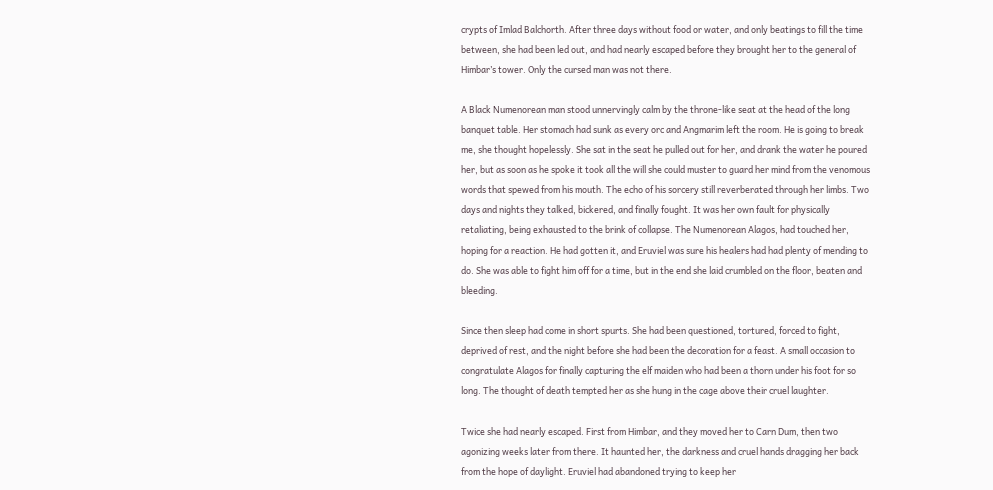crypts of Imlad Balchorth. After three days without food or water, and only beatings to fill the time between, she had been led out, and had nearly escaped before they brought her to the general of Himbar’s tower. Only the cursed man was not there.

A Black Numenorean man stood unnervingly calm by the throne-like seat at the head of the long banquet table. Her stomach had sunk as every orc and Angmarim left the room. He is going to break me, she thought hopelessly. She sat in the seat he pulled out for her, and drank the water he poured her, but as soon as he spoke it took all the will she could muster to guard her mind from the venomous words that spewed from his mouth. The echo of his sorcery still reverberated through her limbs. Two days and nights they talked, bickered, and finally fought. It was her own fault for physically retaliating, being exhausted to the brink of collapse. The Numenorean Alagos, had touched her, hoping for a reaction. He had gotten it, and Eruviel was sure his healers had had plenty of mending to do. She was able to fight him off for a time, but in the end she laid crumbled on the floor, beaten and bleeding.

Since then sleep had come in short spurts. She had been questioned, tortured, forced to fight, deprived of rest, and the night before she had been the decoration for a feast. A small occasion to congratulate Alagos for finally capturing the elf maiden who had been a thorn under his foot for so long. The thought of death tempted her as she hung in the cage above their cruel laughter.

Twice she had nearly escaped. First from Himbar, and they moved her to Carn Dum, then two agonizing weeks later from there. It haunted her, the darkness and cruel hands dragging her back from the hope of daylight. Eruviel had abandoned trying to keep her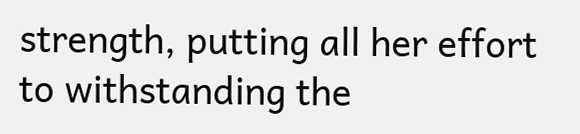strength, putting all her effort to withstanding the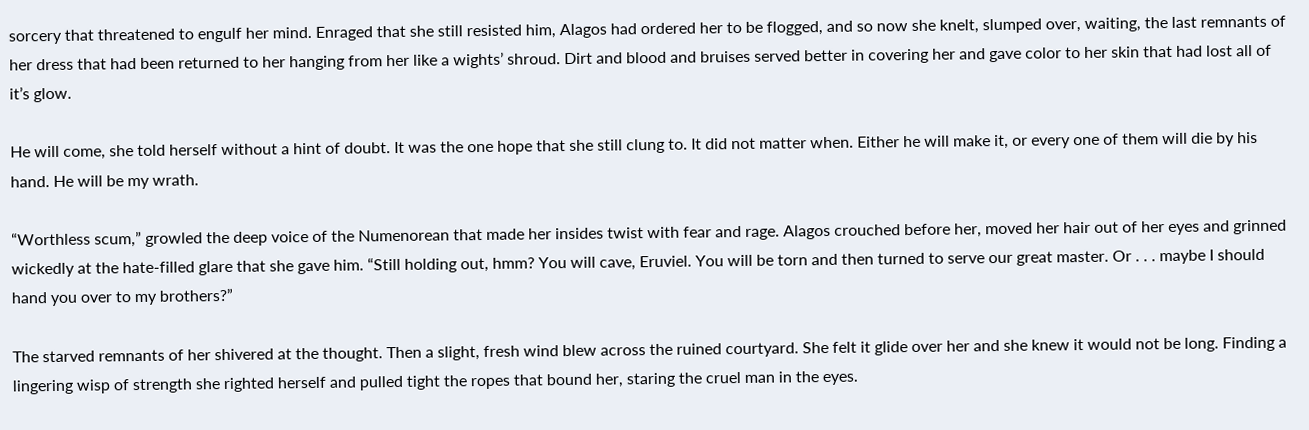sorcery that threatened to engulf her mind. Enraged that she still resisted him, Alagos had ordered her to be flogged, and so now she knelt, slumped over, waiting, the last remnants of her dress that had been returned to her hanging from her like a wights’ shroud. Dirt and blood and bruises served better in covering her and gave color to her skin that had lost all of it’s glow.

He will come, she told herself without a hint of doubt. It was the one hope that she still clung to. It did not matter when. Either he will make it, or every one of them will die by his hand. He will be my wrath.

“Worthless scum,” growled the deep voice of the Numenorean that made her insides twist with fear and rage. Alagos crouched before her, moved her hair out of her eyes and grinned wickedly at the hate-filled glare that she gave him. “Still holding out, hmm? You will cave, Eruviel. You will be torn and then turned to serve our great master. Or . . . maybe I should hand you over to my brothers?”

The starved remnants of her shivered at the thought. Then a slight, fresh wind blew across the ruined courtyard. She felt it glide over her and she knew it would not be long. Finding a lingering wisp of strength she righted herself and pulled tight the ropes that bound her, staring the cruel man in the eyes.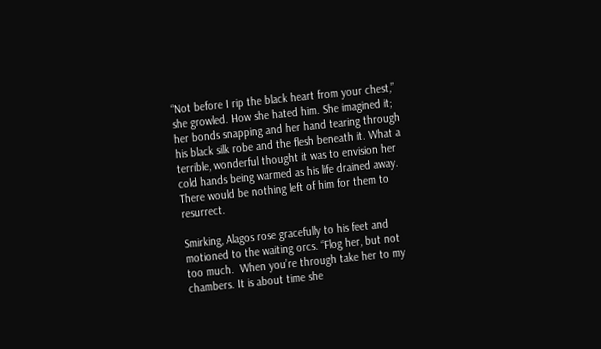“Not before I rip the black heart from your chest,” she growled. How she hated him. She imagined it; her bonds snapping and her hand tearing through his black silk robe and the flesh beneath it. What a terrible, wonderful thought it was to envision her cold hands being warmed as his life drained away. There would be nothing left of him for them to resurrect.

Smirking, Alagos rose gracefully to his feet and motioned to the waiting orcs. “Flog her, but not too much.  When you’re through take her to my chambers. It is about time she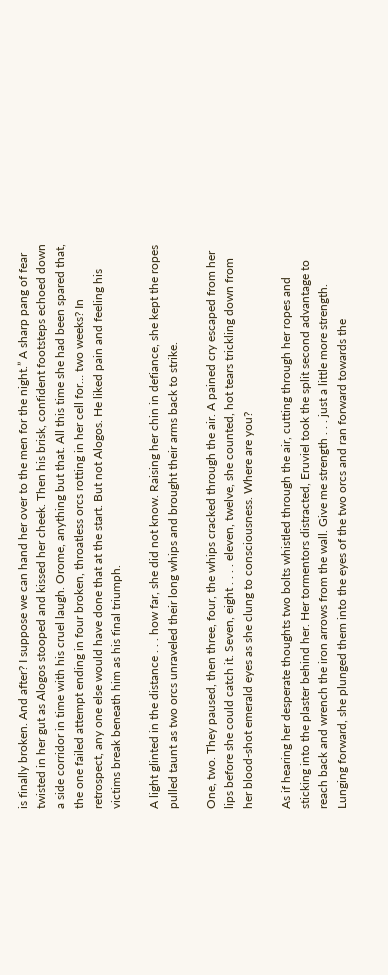is finally broken. And after? I suppose we can hand her over to the men for the night.” A sharp pang of fear twisted in her gut as Alogos stooped and kissed her cheek. Then his brisk, confident footsteps echoed down a side corridor in time with his cruel laugh. Orome, anything but that. All this time she had been spared that, the one failed attempt ending in four broken, throatless orcs rotting in her cell for… two weeks? In retrospect, any one else would have done that at the start. But not Alogos. He liked pain and feeling his victims break beneath him as his final triumph.

A light glinted in the distance . . . how far, she did not know. Raising her chin in defiance, she kept the ropes pulled taunt as two orcs unraveled their long whips and brought their arms back to strike.

One, two. They paused, then three, four, the whips cracked through the air. A pained cry escaped from her lips before she could catch it. Seven, eight . . . . eleven, twelve, she counted, hot tears trickling down from her blood-shot emerald eyes as she clung to consciousness. Where are you?

As if hearing her desperate thoughts two bolts whistled through the air, cutting through her ropes and sticking into the plaster behind her. Her tormentors distracted, Eruviel took the split second advantage to reach back and wrench the iron arrows from the wall. Give me strength . . . just a little more strength. Lunging forward, she plunged them into the eyes of the two orcs and ran forward towards the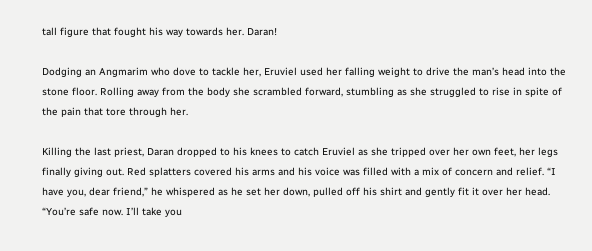tall figure that fought his way towards her. Daran!

Dodging an Angmarim who dove to tackle her, Eruviel used her falling weight to drive the man’s head into the stone floor. Rolling away from the body she scrambled forward, stumbling as she struggled to rise in spite of the pain that tore through her.

Killing the last priest, Daran dropped to his knees to catch Eruviel as she tripped over her own feet, her legs finally giving out. Red splatters covered his arms and his voice was filled with a mix of concern and relief. “I have you, dear friend,” he whispered as he set her down, pulled off his shirt and gently fit it over her head. “You’re safe now. I’ll take you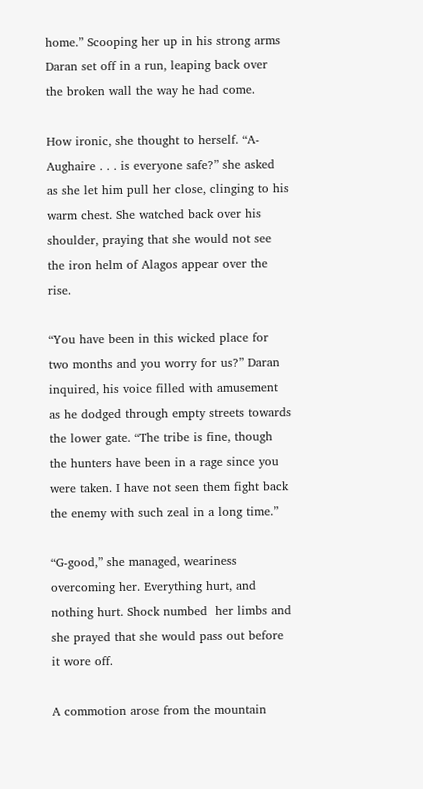home.” Scooping her up in his strong arms Daran set off in a run, leaping back over the broken wall the way he had come.

How ironic, she thought to herself. “A-Aughaire . . . is everyone safe?” she asked as she let him pull her close, clinging to his warm chest. She watched back over his shoulder, praying that she would not see the iron helm of Alagos appear over the rise.

“You have been in this wicked place for two months and you worry for us?” Daran inquired, his voice filled with amusement as he dodged through empty streets towards the lower gate. “The tribe is fine, though the hunters have been in a rage since you were taken. I have not seen them fight back the enemy with such zeal in a long time.”

“G-good,” she managed, weariness overcoming her. Everything hurt, and nothing hurt. Shock numbed  her limbs and she prayed that she would pass out before it wore off.

A commotion arose from the mountain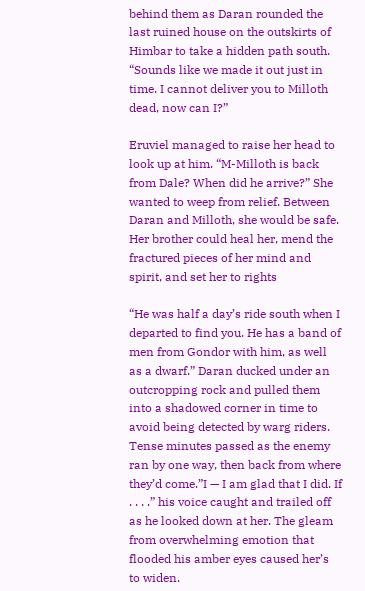behind them as Daran rounded the last ruined house on the outskirts of Himbar to take a hidden path south. “Sounds like we made it out just in time. I cannot deliver you to Milloth dead, now can I?”

Eruviel managed to raise her head to look up at him. “M-Milloth is back from Dale? When did he arrive?” She wanted to weep from relief. Between Daran and Milloth, she would be safe. Her brother could heal her, mend the fractured pieces of her mind and spirit, and set her to rights

“He was half a day’s ride south when I departed to find you. He has a band of men from Gondor with him, as well as a dwarf.” Daran ducked under an outcropping rock and pulled them into a shadowed corner in time to avoid being detected by warg riders. Tense minutes passed as the enemy ran by one way, then back from where they’d come.”I — I am glad that I did. If  . . . .” his voice caught and trailed off as he looked down at her. The gleam from overwhelming emotion that flooded his amber eyes caused her’s to widen.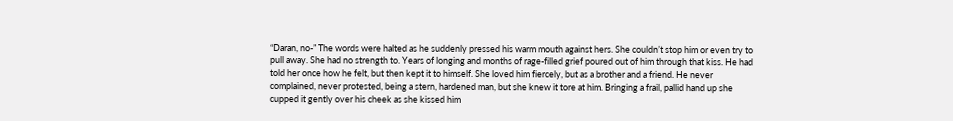“Daran, no-” The words were halted as he suddenly pressed his warm mouth against hers. She couldn’t stop him or even try to pull away. She had no strength to. Years of longing and months of rage-filled grief poured out of him through that kiss. He had told her once how he felt, but then kept it to himself. She loved him fiercely, but as a brother and a friend. He never complained, never protested, being a stern, hardened man, but she knew it tore at him. Bringing a frail, pallid hand up she cupped it gently over his cheek as she kissed him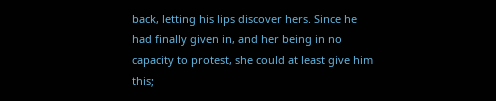back, letting his lips discover hers. Since he had finally given in, and her being in no capacity to protest, she could at least give him this;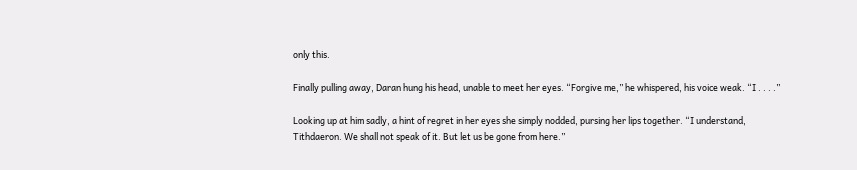only this.

Finally pulling away, Daran hung his head, unable to meet her eyes. “Forgive me,” he whispered, his voice weak. “I . . . .”

Looking up at him sadly, a hint of regret in her eyes she simply nodded, pursing her lips together. “I understand, Tithdaeron. We shall not speak of it. But let us be gone from here.”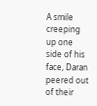A smile creeping up one side of his face, Daran peered out of their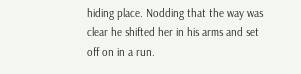hiding place. Nodding that the way was clear he shifted her in his arms and set off on in a run.